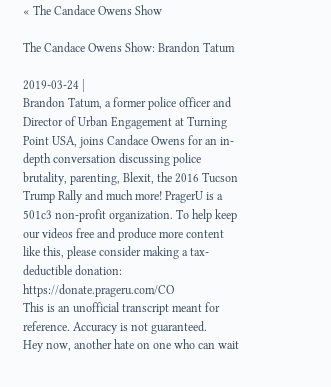« The Candace Owens Show

The Candace Owens Show: Brandon Tatum

2019-03-24 |
Brandon Tatum, a former police officer and Director of Urban Engagement at Turning Point USA, joins Candace Owens for an in-depth conversation discussing police brutality, parenting, Blexit, the 2016 Tucson Trump Rally and much more! PragerU is a 501c3 non-profit organization. To help keep our videos free and produce more content like this, please consider making a tax-deductible donation: https://donate.prageru.com/CO
This is an unofficial transcript meant for reference. Accuracy is not guaranteed.
Hey now, another hate on one who can wait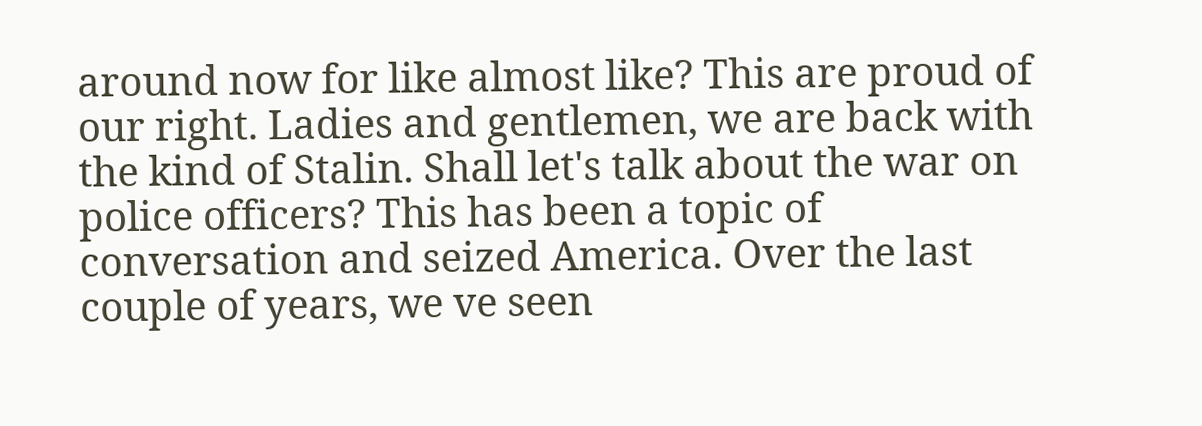around now for like almost like? This are proud of our right. Ladies and gentlemen, we are back with the kind of Stalin. Shall let's talk about the war on police officers? This has been a topic of conversation and seized America. Over the last couple of years, we ve seen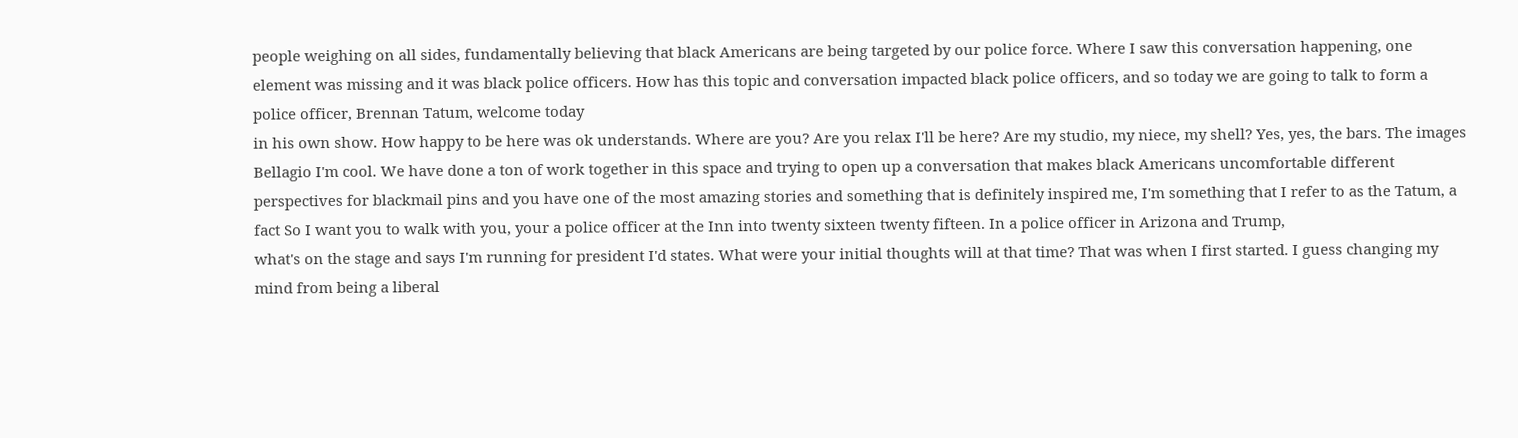people weighing on all sides, fundamentally believing that black Americans are being targeted by our police force. Where I saw this conversation happening, one element was missing and it was black police officers. How has this topic and conversation impacted black police officers, and so today we are going to talk to form a police officer, Brennan Tatum, welcome today
in his own show. How happy to be here was ok understands. Where are you? Are you relax I'll be here? Are my studio, my niece, my shell? Yes, yes, the bars. The images Bellagio I'm cool. We have done a ton of work together in this space and trying to open up a conversation that makes black Americans uncomfortable different perspectives for blackmail pins and you have one of the most amazing stories and something that is definitely inspired me, I'm something that I refer to as the Tatum, a fact So I want you to walk with you, your a police officer at the Inn into twenty sixteen twenty fifteen. In a police officer in Arizona and Trump,
what's on the stage and says I'm running for president I'd states. What were your initial thoughts will at that time? That was when I first started. I guess changing my mind from being a liberal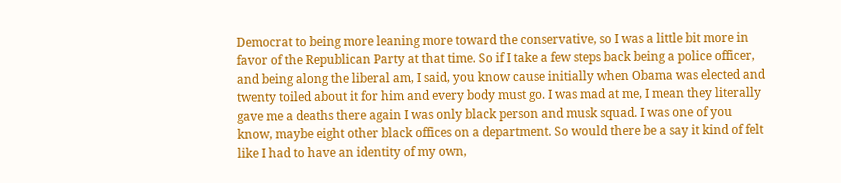Democrat to being more leaning more toward the conservative, so I was a little bit more in favor of the Republican Party at that time. So if I take a few steps back being a police officer, and being along the liberal am, I said, you know cause initially when Obama was elected and twenty toiled about it for him and every body must go. I was mad at me, I mean they literally gave me a deaths there again I was only black person and musk squad. I was one of you know, maybe eight other black offices on a department. So would there be a say it kind of felt like I had to have an identity of my own,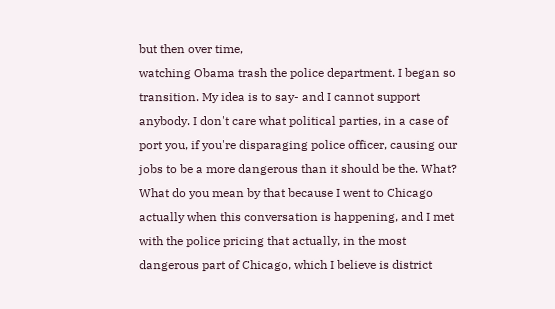but then over time,
watching Obama trash the police department. I began so transition. My idea is to say- and I cannot support anybody. I don't care what political parties, in a case of port you, if you're disparaging police officer, causing our jobs to be a more dangerous than it should be the. What? What do you mean by that because I went to Chicago actually when this conversation is happening, and I met with the police pricing that actually, in the most dangerous part of Chicago, which I believe is district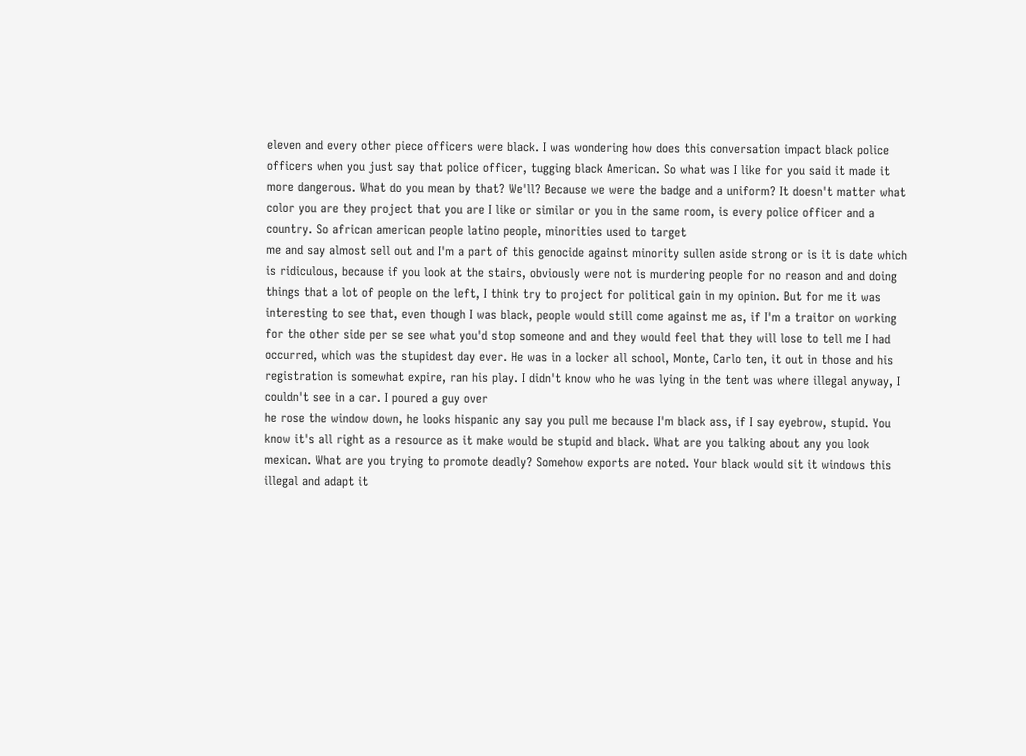eleven and every other piece officers were black. I was wondering how does this conversation impact black police officers when you just say that police officer, tugging black American. So what was I like for you said it made it more dangerous. What do you mean by that? We'll? Because we were the badge and a uniform? It doesn't matter what color you are they project that you are I like or similar or you in the same room, is every police officer and a country. So african american people latino people, minorities used to target
me and say almost sell out and I'm a part of this genocide against minority sullen aside strong or is it is date which is ridiculous, because if you look at the stairs, obviously were not is murdering people for no reason and and doing things that a lot of people on the left, I think try to project for political gain in my opinion. But for me it was interesting to see that, even though I was black, people would still come against me as, if I'm a traitor on working for the other side per se see what you'd stop someone and and they would feel that they will lose to tell me I had occurred, which was the stupidest day ever. He was in a locker all school, Monte, Carlo ten, it out in those and his registration is somewhat expire, ran his play. I didn't know who he was lying in the tent was where illegal anyway, I couldn't see in a car. I poured a guy over
he rose the window down, he looks hispanic any say you pull me because I'm black ass, if I say eyebrow, stupid. You know it's all right as a resource as it make would be stupid and black. What are you talking about any you look mexican. What are you trying to promote deadly? Somehow exports are noted. Your black would sit it windows this illegal and adapt it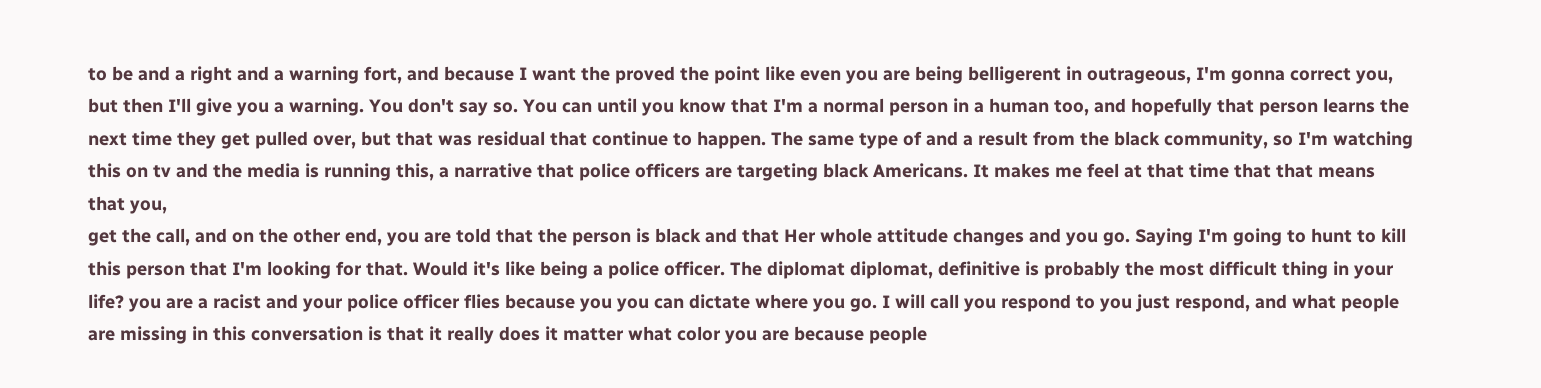to be and a right and a warning fort, and because I want the proved the point like even you are being belligerent in outrageous, I'm gonna correct you, but then I'll give you a warning. You don't say so. You can until you know that I'm a normal person in a human too, and hopefully that person learns the next time they get pulled over, but that was residual that continue to happen. The same type of and a result from the black community, so I'm watching this on tv and the media is running this, a narrative that police officers are targeting black Americans. It makes me feel at that time that that means that you,
get the call, and on the other end, you are told that the person is black and that Her whole attitude changes and you go. Saying I'm going to hunt to kill this person that I'm looking for that. Would it's like being a police officer. The diplomat diplomat, definitive is probably the most difficult thing in your life? you are a racist and your police officer flies because you you can dictate where you go. I will call you respond to you just respond, and what people are missing in this conversation is that it really does it matter what color you are because people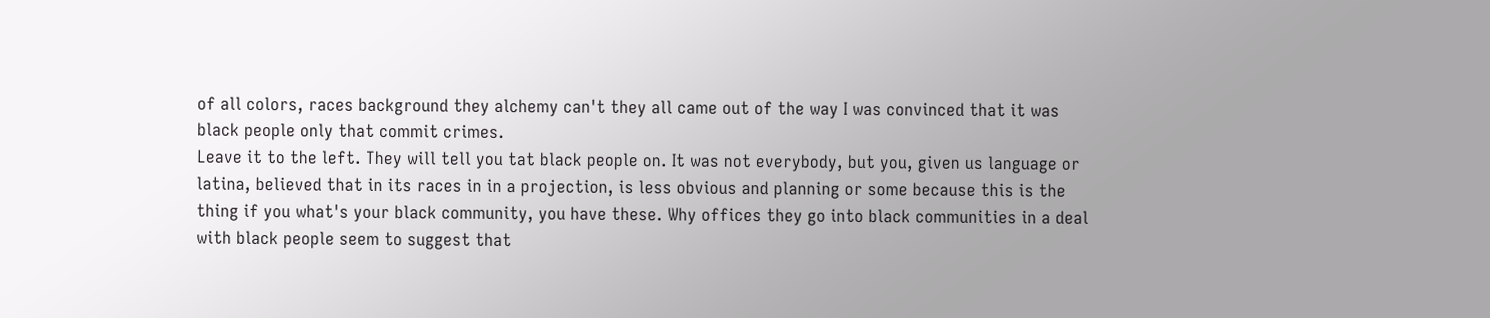of all colors, races background they alchemy can't they all came out of the way I was convinced that it was black people only that commit crimes.
Leave it to the left. They will tell you tat black people on. It was not everybody, but you, given us language or latina, believed that in its races in in a projection, is less obvious and planning or some because this is the thing if you what's your black community, you have these. Why offices they go into black communities in a deal with black people seem to suggest that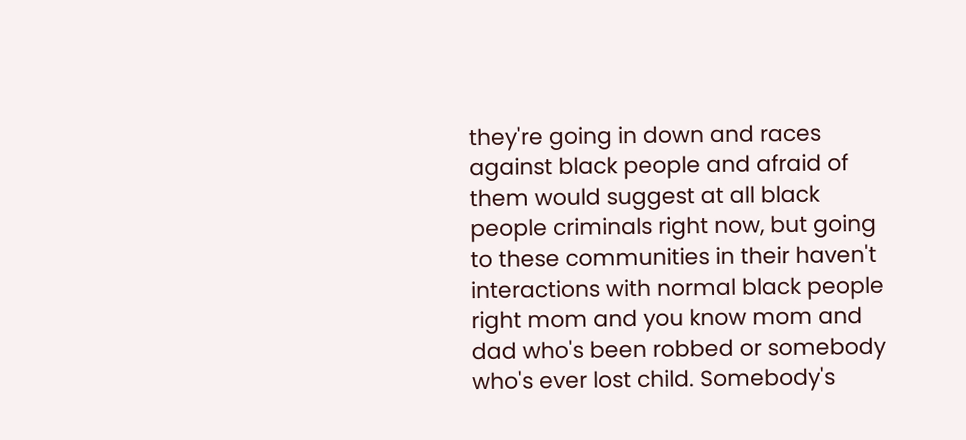they're going in down and races against black people and afraid of them would suggest at all black people criminals right now, but going to these communities in their haven't interactions with normal black people right mom and you know mom and dad who's been robbed or somebody who's ever lost child. Somebody's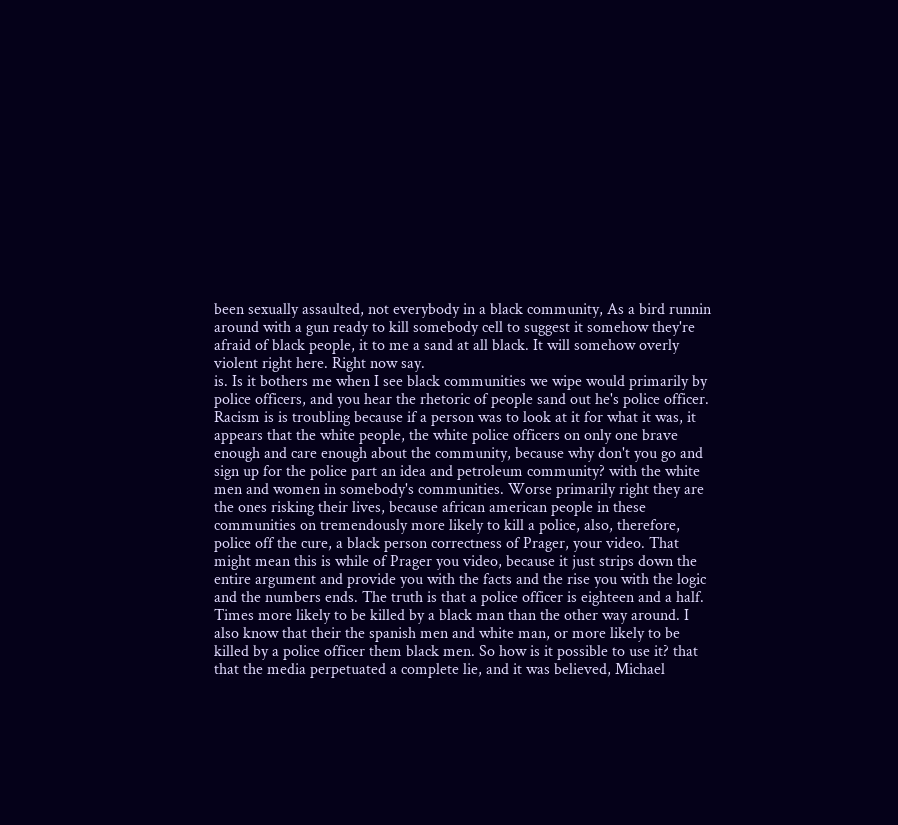been sexually assaulted, not everybody in a black community, As a bird runnin around with a gun ready to kill somebody cell to suggest it somehow they're afraid of black people, it to me a sand at all black. It will somehow overly violent right here. Right now say.
is. Is it bothers me when I see black communities we wipe would primarily by police officers, and you hear the rhetoric of people sand out he's police officer. Racism is is troubling because if a person was to look at it for what it was, it appears that the white people, the white police officers on only one brave enough and care enough about the community, because why don't you go and sign up for the police part an idea and petroleum community? with the white men and women in somebody's communities. Worse primarily right they are the ones risking their lives, because african american people in these communities on tremendously more likely to kill a police, also, therefore, police off the cure, a black person correctness of Prager, your video. That might mean this is while of Prager you video, because it just strips down the entire argument and provide you with the facts and the rise you with the logic and the numbers ends. The truth is that a police officer is eighteen and a half.
Times more likely to be killed by a black man than the other way around. I also know that their the spanish men and white man, or more likely to be killed by a police officer them black men. So how is it possible to use it? that that the media perpetuated a complete lie, and it was believed, Michael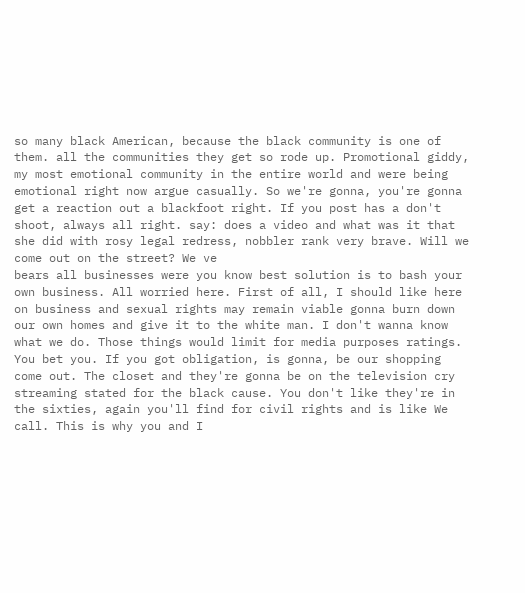so many black American, because the black community is one of them. all the communities they get so rode up. Promotional giddy, my most emotional community in the entire world and were being emotional right now argue casually. So we're gonna, you're gonna get a reaction out a blackfoot right. If you post has a don't shoot, always all right. say: does a video and what was it that she did with rosy legal redress, nobbler rank very brave. Will we come out on the street? We ve
bears all businesses were you know best solution is to bash your own business. All worried here. First of all, I should like here on business and sexual rights may remain viable gonna burn down our own homes and give it to the white man. I don't wanna know what we do. Those things would limit for media purposes ratings. You bet you. If you got obligation, is gonna, be our shopping come out. The closet and they're gonna be on the television cry streaming stated for the black cause. You don't like they're in the sixties, again you'll find for civil rights and is like We call. This is why you and I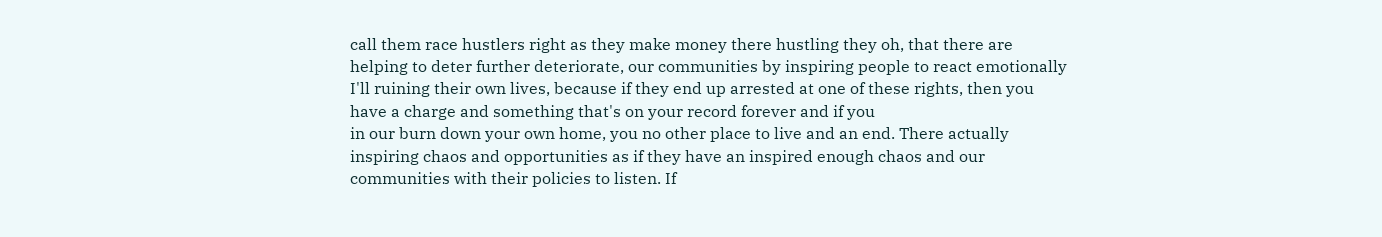call them race hustlers right as they make money there hustling they oh, that there are helping to deter further deteriorate, our communities by inspiring people to react emotionally I'll ruining their own lives, because if they end up arrested at one of these rights, then you have a charge and something that's on your record forever and if you
in our burn down your own home, you no other place to live and an end. There actually inspiring chaos and opportunities as if they have an inspired enough chaos and our communities with their policies to listen. If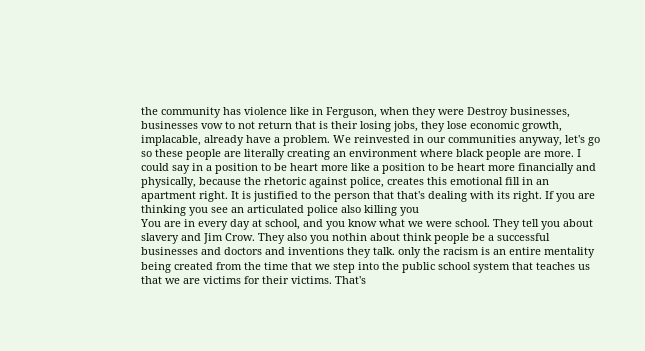the community has violence like in Ferguson, when they were Destroy businesses, businesses vow to not return that is their losing jobs, they lose economic growth, implacable, already have a problem. We reinvested in our communities anyway, let's go so these people are literally creating an environment where black people are more. I could say in a position to be heart more like a position to be heart more financially and physically, because the rhetoric against police, creates this emotional fill in an apartment right. It is justified to the person that that's dealing with its right. If you are thinking you see an articulated police also killing you
You are in every day at school, and you know what we were school. They tell you about slavery and Jim Crow. They also you nothin about think people be a successful businesses and doctors and inventions they talk. only the racism is an entire mentality being created from the time that we step into the public school system that teaches us that we are victims for their victims. That's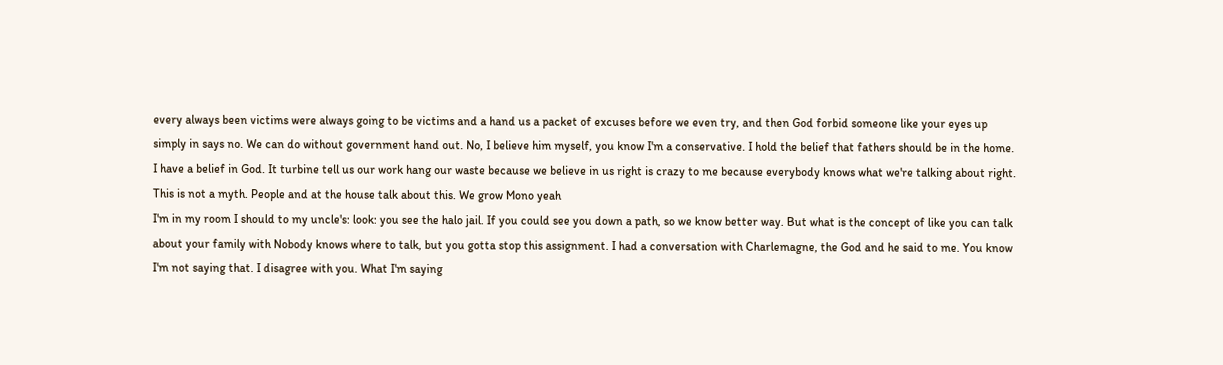every always been victims were always going to be victims and a hand us a packet of excuses before we even try, and then God forbid someone like your eyes up simply in says no. We can do without government hand out. No, I believe him myself, you know I'm a conservative. I hold the belief that fathers should be in the home. I have a belief in God. It turbine tell us our work hang our waste because we believe in us right is crazy to me because everybody knows what we're talking about right. This is not a myth. People and at the house talk about this. We grow Mono yeah
I'm in my room I should to my uncle's: look: you see the halo jail. If you could see you down a path, so we know better way. But what is the concept of like you can talk about your family with Nobody knows where to talk, but you gotta stop this assignment. I had a conversation with Charlemagne, the God and he said to me. You know I'm not saying that. I disagree with you. What I'm saying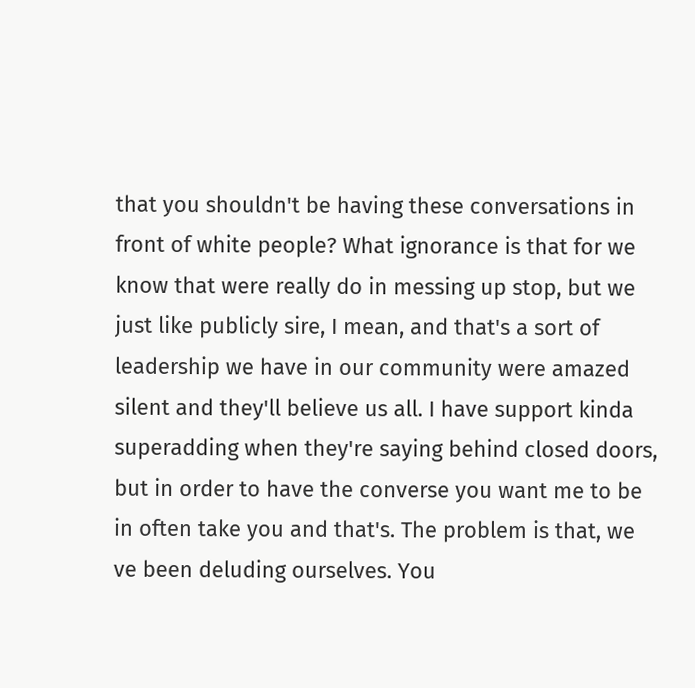that you shouldn't be having these conversations in front of white people? What ignorance is that for we know that were really do in messing up stop, but we just like publicly sire, I mean, and that's a sort of leadership we have in our community were amazed silent and they'll believe us all. I have support kinda superadding when they're saying behind closed doors, but in order to have the converse you want me to be in often take you and that's. The problem is that, we ve been deluding ourselves. You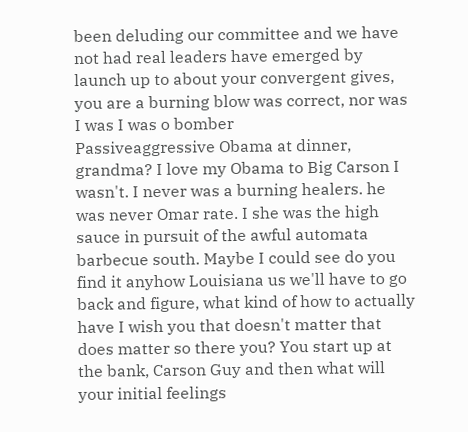been deluding our committee and we have not had real leaders have emerged by launch up to about your convergent gives, you are a burning blow was correct, nor was I was I was o bomber
Passiveaggressive Obama at dinner, grandma? I love my Obama to Big Carson I wasn't. I never was a burning healers. he was never Omar rate. I she was the high sauce in pursuit of the awful automata barbecue south. Maybe I could see do you find it anyhow Louisiana us we'll have to go back and figure, what kind of how to actually have I wish you that doesn't matter that does matter so there you? You start up at the bank, Carson Guy and then what will your initial feelings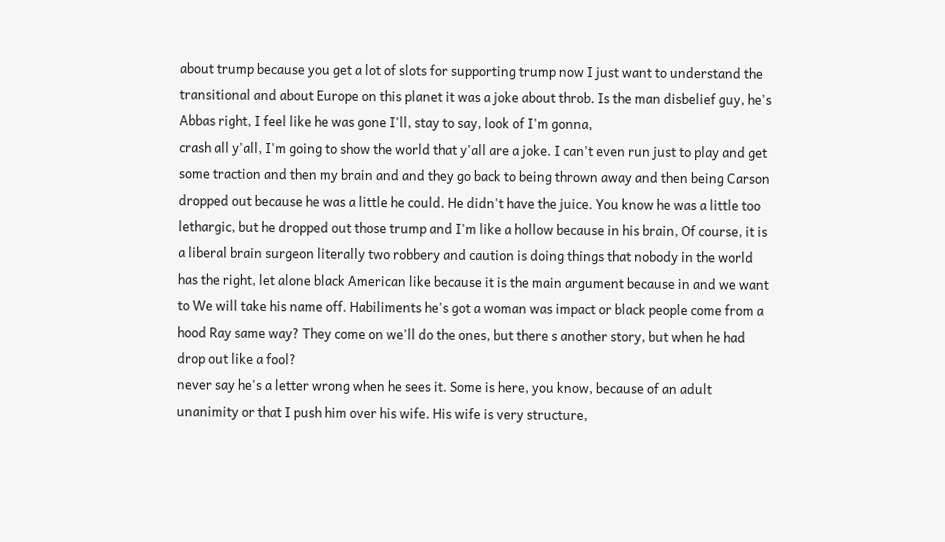about trump because you get a lot of slots for supporting trump now I just want to understand the transitional and about Europe on this planet it was a joke about throb. Is the man disbelief guy, he's Abbas right, I feel like he was gone I'll, stay to say, look of I'm gonna,
crash all y'all, I'm going to show the world that y'all are a joke. I can't even run just to play and get some traction and then my brain and and they go back to being thrown away and then being Carson dropped out because he was a little he could. He didn't have the juice. You know he was a little too lethargic, but he dropped out those trump and I'm like a hollow because in his brain, Of course, it is a liberal brain surgeon literally two robbery and caution is doing things that nobody in the world has the right, let alone black American like because it is the main argument because in and we want to We will take his name off. Habiliments he's got a woman was impact or black people come from a hood Ray same way? They come on we'll do the ones, but there s another story, but when he had drop out like a fool?
never say he's a letter wrong when he sees it. Some is here, you know, because of an adult unanimity or that I push him over his wife. His wife is very structure,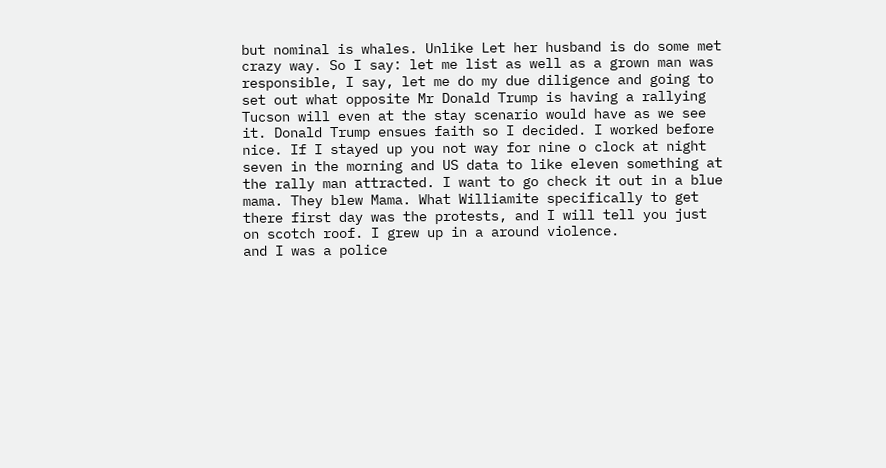but nominal is whales. Unlike Let her husband is do some met crazy way. So I say: let me list as well as a grown man was responsible, I say, let me do my due diligence and going to set out what opposite Mr Donald Trump is having a rallying Tucson will even at the stay scenario would have as we see it. Donald Trump ensues faith so I decided. I worked before nice. If I stayed up you not way for nine o clock at night seven in the morning and US data to like eleven something at the rally man attracted. I want to go check it out in a blue mama. They blew Mama. What Williamite specifically to get there first day was the protests, and I will tell you just on scotch roof. I grew up in a around violence.
and I was a police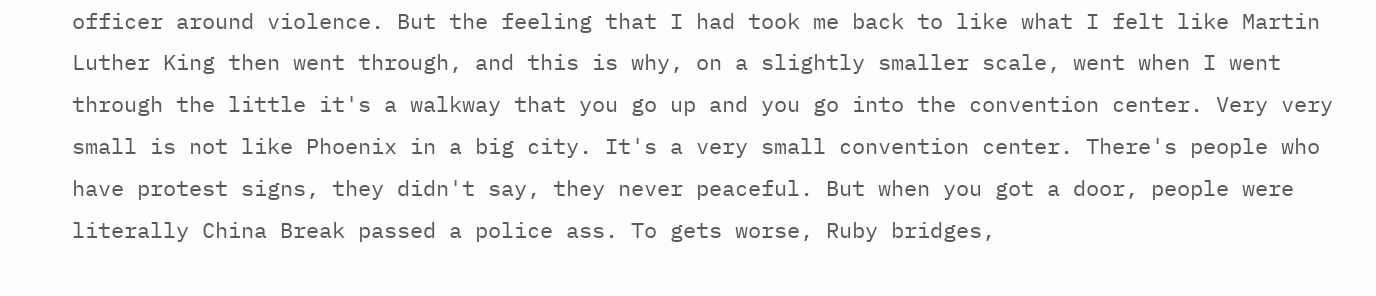officer around violence. But the feeling that I had took me back to like what I felt like Martin Luther King then went through, and this is why, on a slightly smaller scale, went when I went through the little it's a walkway that you go up and you go into the convention center. Very very small is not like Phoenix in a big city. It's a very small convention center. There's people who have protest signs, they didn't say, they never peaceful. But when you got a door, people were literally China Break passed a police ass. To gets worse, Ruby bridges,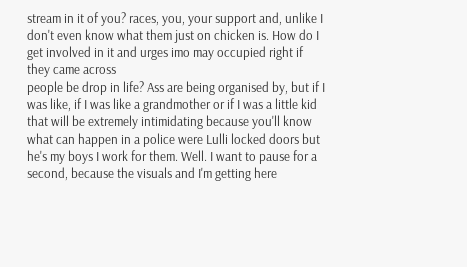stream in it of you? races, you, your support and, unlike I don't even know what them just on chicken is. How do I get involved in it and urges imo may occupied right if they came across
people be drop in life? Ass are being organised by, but if I was like, if I was like a grandmother or if I was a little kid that will be extremely intimidating because you'll know what can happen in a police were Lulli locked doors but he's my boys I work for them. Well. I want to pause for a second, because the visuals and I'm getting here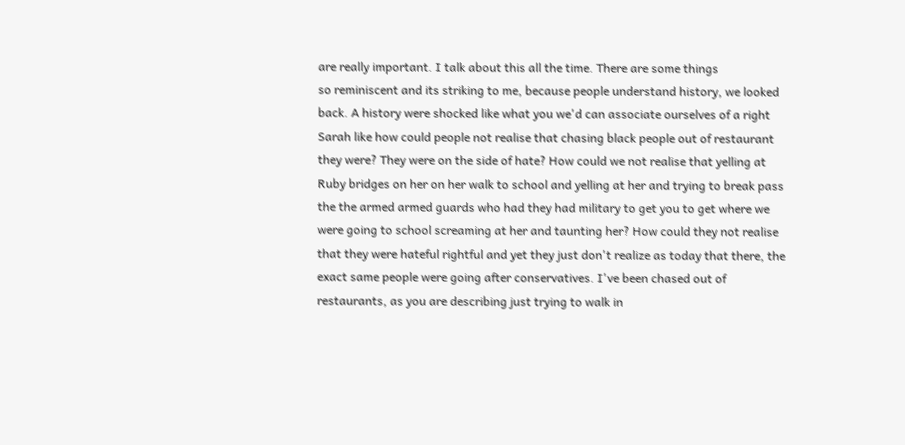are really important. I talk about this all the time. There are some things
so reminiscent and its striking to me, because people understand history, we looked back. A history were shocked like what you we'd can associate ourselves of a right Sarah like how could people not realise that chasing black people out of restaurant they were? They were on the side of hate? How could we not realise that yelling at Ruby bridges on her on her walk to school and yelling at her and trying to break pass the the armed armed guards who had they had military to get you to get where we were going to school screaming at her and taunting her? How could they not realise that they were hateful rightful and yet they just don't realize as today that there, the exact same people were going after conservatives. I've been chased out of restaurants, as you are describing just trying to walk in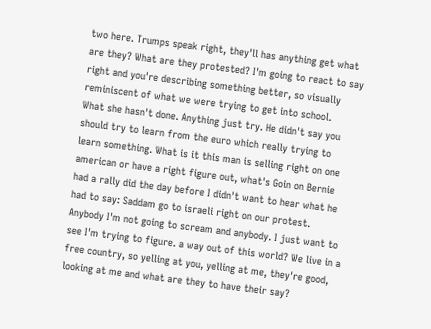two here. Trumps speak right, they'll has anything get what are they? What are they protested? I'm going to react to say right and you're describing something better, so visually reminiscent of what we were trying to get into school.
What she hasn't done. Anything just try. He didn't say you should try to learn from the euro which really trying to learn something. What is it this man is selling right on one american or have a right figure out, what's Goin on Bernie had a rally did the day before I didn't want to hear what he had to say: Saddam go to israeli right on our protest. Anybody I'm not going to scream and anybody. I just want to see I'm trying to figure. a way out of this world? We live in a free country, so yelling at you, yelling at me, they're good, looking at me and what are they to have their say?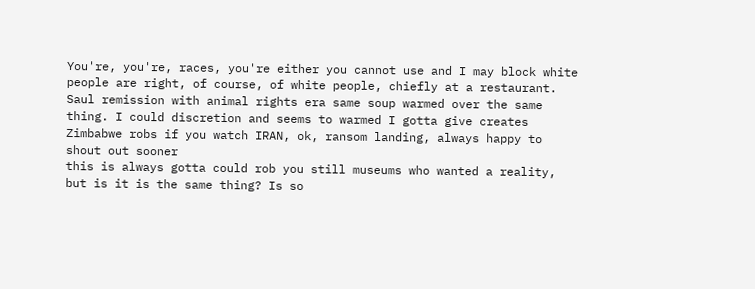You're, you're, races, you're either you cannot use and I may block white people are right, of course, of white people, chiefly at a restaurant. Saul remission with animal rights era same soup warmed over the same thing. I could discretion and seems to warmed I gotta give creates Zimbabwe robs if you watch IRAN, ok, ransom landing, always happy to shout out sooner
this is always gotta could rob you still museums who wanted a reality, but is it is the same thing? Is so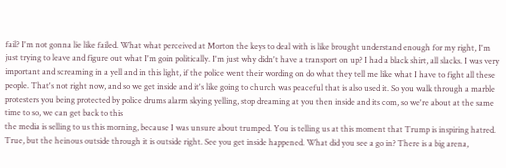fail? I'm not gonna lie like failed. What what perceived at Morton the keys to deal with is like brought understand enough for my right, I'm just trying to leave and figure out what I'm goin politically. I'm just why didn't have a transport on up? I had a black shirt, all slacks. I was very important and screaming in a yell and in this light, if the police went their wording on do what they tell me like what I have to fight all these people. That's not right now, and so we get inside and it's like going to church was peaceful that is also used it. So you walk through a marble protesters you being protected by police drums alarm skying yelling, stop dreaming at you then inside and its com, so we're about at the same time to so, we can get back to this
the media is selling to us this morning, because I was unsure about trumped. You is telling us at this moment that Trump is inspiring hatred. True, but the heinous outside through it is outside right. See you get inside happened. What did you see a go in? There is a big arena,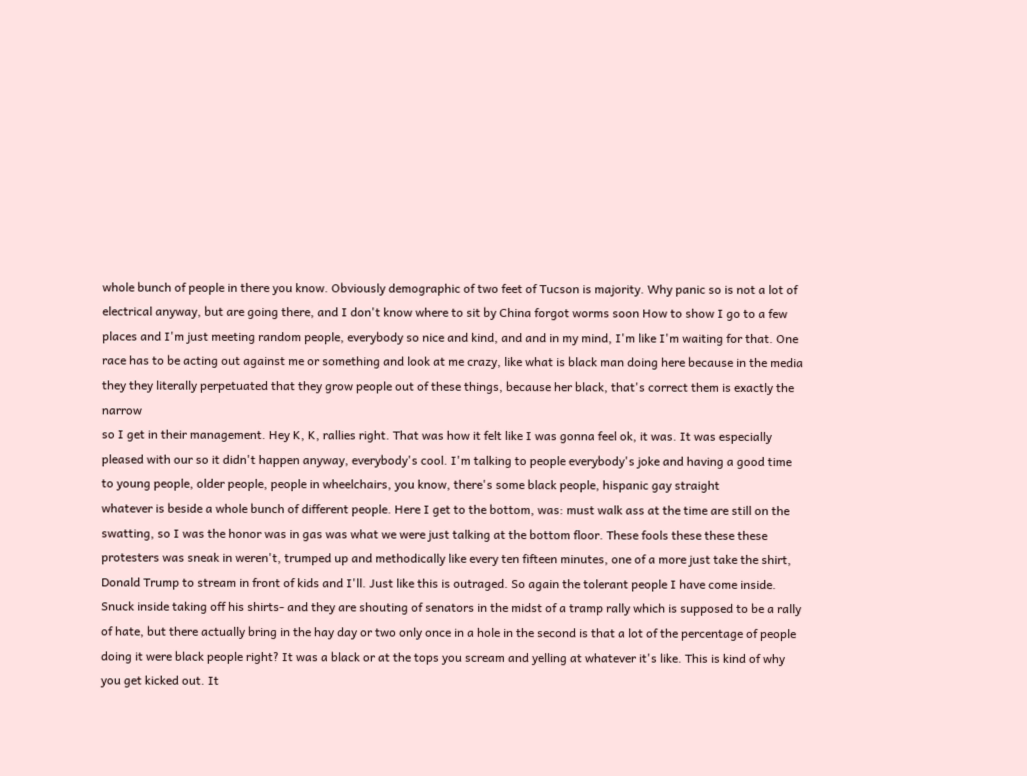whole bunch of people in there you know. Obviously demographic of two feet of Tucson is majority. Why panic so is not a lot of electrical anyway, but are going there, and I don't know where to sit by China forgot worms soon How to show I go to a few places and I'm just meeting random people, everybody so nice and kind, and and in my mind, I'm like I'm waiting for that. One race has to be acting out against me or something and look at me crazy, like what is black man doing here because in the media they they literally perpetuated that they grow people out of these things, because her black, that's correct them is exactly the narrow
so I get in their management. Hey K, K, rallies right. That was how it felt like I was gonna feel ok, it was. It was especially pleased with our so it didn't happen anyway, everybody's cool. I'm talking to people everybody's joke and having a good time to young people, older people, people in wheelchairs, you know, there's some black people, hispanic gay straight
whatever is beside a whole bunch of different people. Here I get to the bottom, was: must walk ass at the time are still on the swatting, so I was the honor was in gas was what we were just talking at the bottom floor. These fools these these these protesters was sneak in weren't, trumped up and methodically like every ten fifteen minutes, one of a more just take the shirt, Donald Trump to stream in front of kids and I'll. Just like this is outraged. So again the tolerant people I have come inside. Snuck inside taking off his shirts- and they are shouting of senators in the midst of a tramp rally which is supposed to be a rally of hate, but there actually bring in the hay day or two only once in a hole in the second is that a lot of the percentage of people doing it were black people right? It was a black or at the tops you scream and yelling at whatever it's like. This is kind of why you get kicked out. It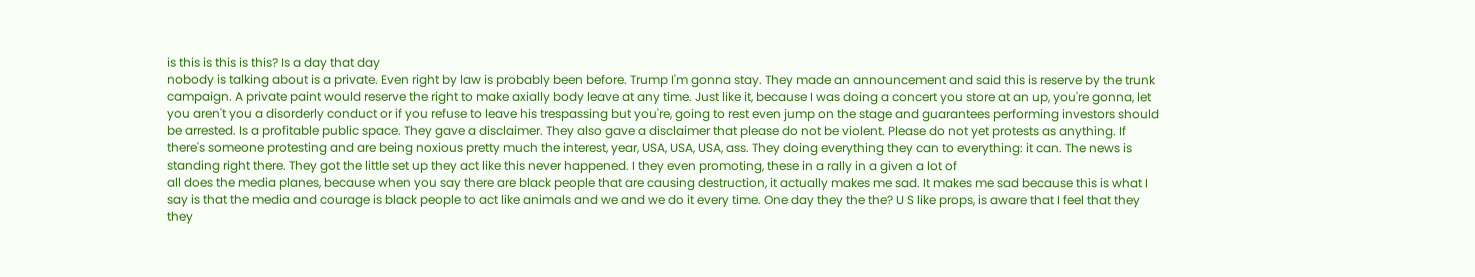is this is this is this? Is a day that day
nobody is talking about is a private. Even right by law is probably been before. Trump I'm gonna stay. They made an announcement and said this is reserve by the trunk campaign. A private paint would reserve the right to make axially body leave at any time. Just like it, because I was doing a concert you store at an up, you're gonna, let you aren't you a disorderly conduct or if you refuse to leave his trespassing but you're, going to rest even jump on the stage and guarantees performing investors should be arrested. Is a profitable public space. They gave a disclaimer. They also gave a disclaimer that please do not be violent. Please do not yet protests as anything. If there's someone protesting and are being noxious pretty much the interest, year, USA, USA, USA, ass. They doing everything they can to everything: it can. The news is standing right there. They got the little set up they act like this never happened. I they even promoting, these in a rally in a given a lot of
all does the media planes, because when you say there are black people that are causing destruction, it actually makes me sad. It makes me sad because this is what I say is that the media and courage is black people to act like animals and we and we do it every time. One day they the the? U S like props, is aware that I feel that they they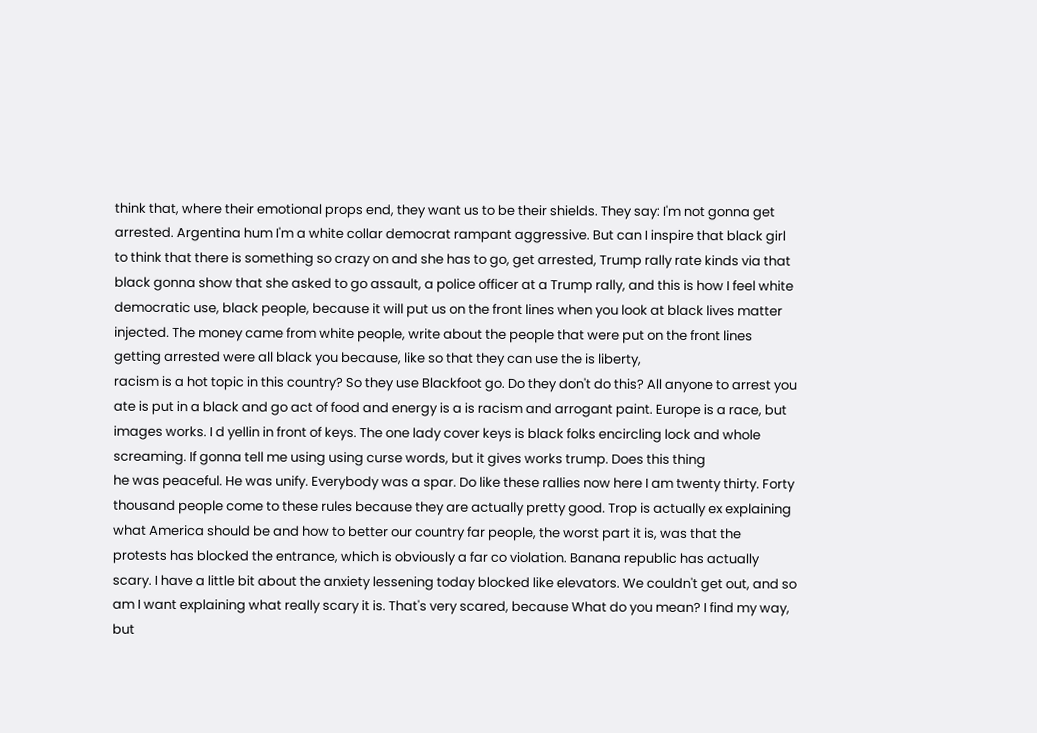think that, where their emotional props end, they want us to be their shields. They say: I'm not gonna get arrested. Argentina hum I'm a white collar democrat rampant aggressive. But can I inspire that black girl to think that there is something so crazy on and she has to go, get arrested, Trump rally rate kinds via that black gonna show that she asked to go assault, a police officer at a Trump rally, and this is how I feel white democratic use, black people, because it will put us on the front lines when you look at black lives matter injected. The money came from white people, write about the people that were put on the front lines getting arrested were all black you because, like so that they can use the is liberty,
racism is a hot topic in this country? So they use Blackfoot go. Do they don't do this? All anyone to arrest you ate is put in a black and go act of food and energy is a is racism and arrogant paint. Europe is a race, but images works. I d yellin in front of keys. The one lady cover keys is black folks encircling lock and whole screaming. If gonna tell me using using curse words, but it gives works trump. Does this thing
he was peaceful. He was unify. Everybody was a spar. Do like these rallies now here I am twenty thirty. Forty thousand people come to these rules because they are actually pretty good. Trop is actually ex explaining what America should be and how to better our country far people, the worst part it is, was that the protests has blocked the entrance, which is obviously a far co violation. Banana republic has actually scary. I have a little bit about the anxiety lessening today blocked like elevators. We couldn't get out, and so am I want explaining what really scary it is. That's very scared, because What do you mean? I find my way, but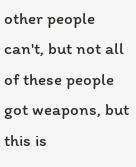other people can't, but not all of these people got weapons, but this is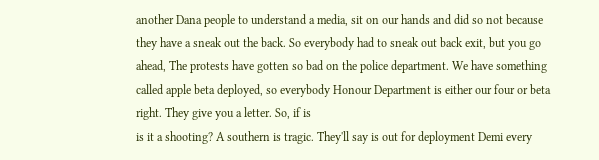another Dana people to understand a media, sit on our hands and did so not because they have a sneak out the back. So everybody had to sneak out back exit, but you go ahead, The protests have gotten so bad on the police department. We have something called apple beta deployed, so everybody Honour Department is either our four or beta right. They give you a letter. So, if is
is it a shooting? A southern is tragic. They'll say is out for deployment Demi every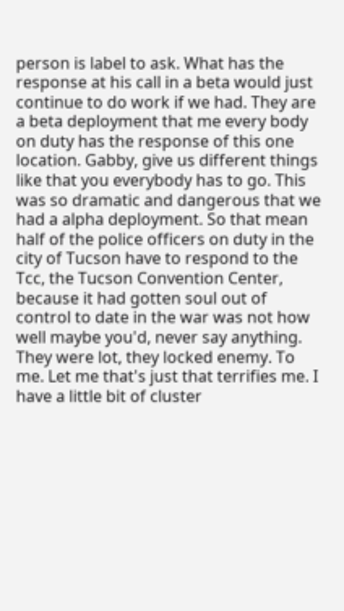person is label to ask. What has the response at his call in a beta would just continue to do work if we had. They are a beta deployment that me every body on duty has the response of this one location. Gabby, give us different things like that you everybody has to go. This was so dramatic and dangerous that we had a alpha deployment. So that mean half of the police officers on duty in the city of Tucson have to respond to the Tcc, the Tucson Convention Center, because it had gotten soul out of control to date in the war was not how well maybe you'd, never say anything. They were lot, they locked enemy. To me. Let me that's just that terrifies me. I have a little bit of cluster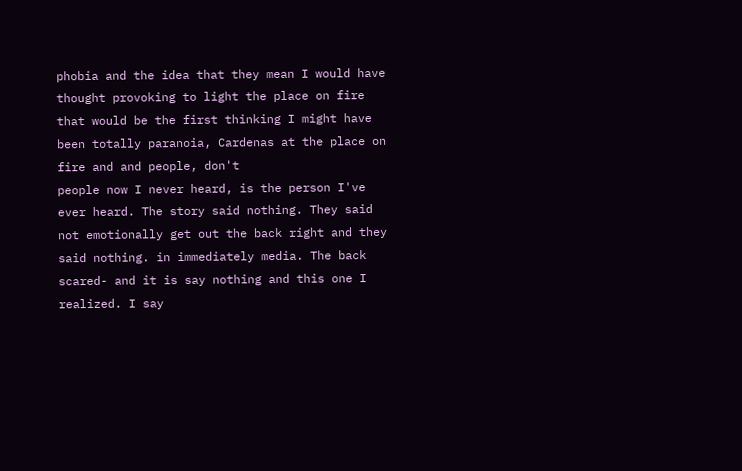phobia and the idea that they mean I would have thought provoking to light the place on fire that would be the first thinking I might have been totally paranoia, Cardenas at the place on fire and and people, don't
people now I never heard, is the person I've ever heard. The story said nothing. They said not emotionally get out the back right and they said nothing. in immediately media. The back scared- and it is say nothing and this one I realized. I say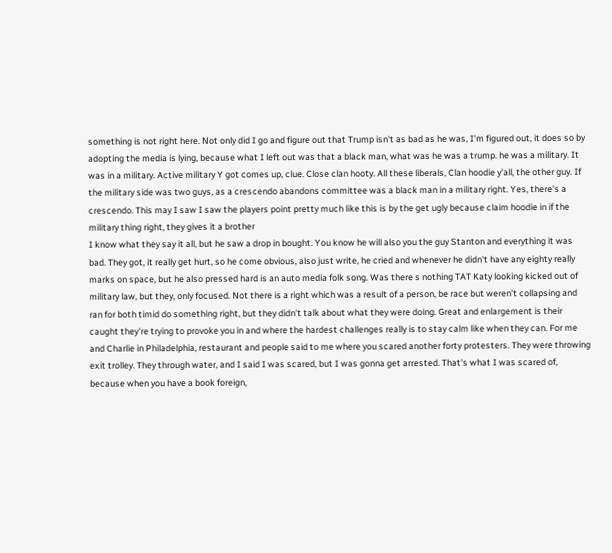something is not right here. Not only did I go and figure out that Trump isn't as bad as he was, I'm figured out, it does so by adopting the media is lying, because what I left out was that a black man, what was he was a trump. he was a military. It was in a military. Active military Y got comes up, clue. Close clan hooty. All these liberals, Clan hoodie y'all, the other guy. If the military side was two guys, as a crescendo abandons committee was a black man in a military right. Yes, there's a crescendo. This may I saw I saw the players point pretty much like this is by the get ugly because claim hoodie in if the military thing right, they gives it a brother
I know what they say it all, but he saw a drop in bought. You know he will also you the guy Stanton and everything it was bad. They got, it really get hurt, so he come obvious, also just write, he cried and whenever he didn't have any eighty really marks on space, but he also pressed hard is an auto media folk song. Was there s nothing TAT Katy looking kicked out of military law, but they, only focused. Not there is a right which was a result of a person, be race but weren't collapsing and ran for both timid do something right, but they didn't talk about what they were doing. Great and enlargement is their caught they're trying to provoke you in and where the hardest challenges really is to stay calm like when they can. For me and Charlie in Philadelphia, restaurant and people said to me where you scared another forty protesters. They were throwing exit trolley. They through water, and I said I was scared, but I was gonna get arrested. That's what I was scared of, because when you have a book foreign,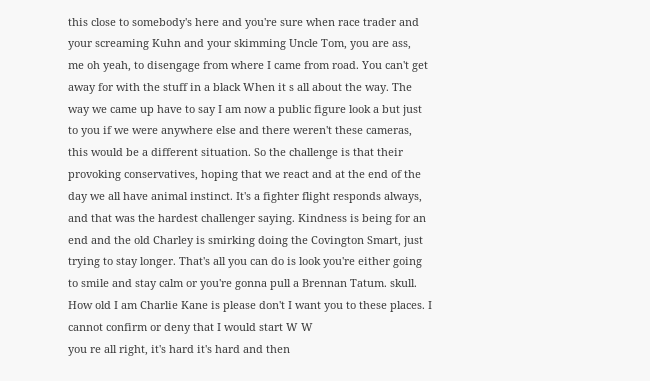this close to somebody's here and you're sure when race trader and your screaming Kuhn and your skimming Uncle Tom, you are ass,
me oh yeah, to disengage from where I came from road. You can't get away for with the stuff in a black When it s all about the way. The way we came up have to say I am now a public figure look a but just to you if we were anywhere else and there weren't these cameras, this would be a different situation. So the challenge is that their provoking conservatives, hoping that we react and at the end of the day we all have animal instinct. It's a fighter flight responds always, and that was the hardest challenger saying. Kindness is being for an end and the old Charley is smirking doing the Covington Smart, just trying to stay longer. That's all you can do is look you're either going to smile and stay calm or you're gonna pull a Brennan Tatum. skull. How old I am Charlie Kane is please don't I want you to these places. I cannot confirm or deny that I would start W W
you re all right, it's hard it's hard and then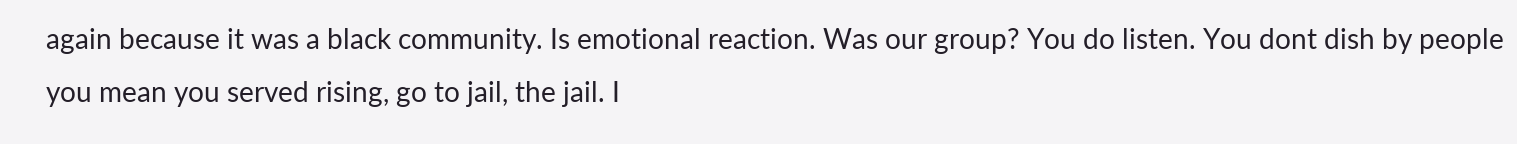again because it was a black community. Is emotional reaction. Was our group? You do listen. You dont dish by people you mean you served rising, go to jail, the jail. I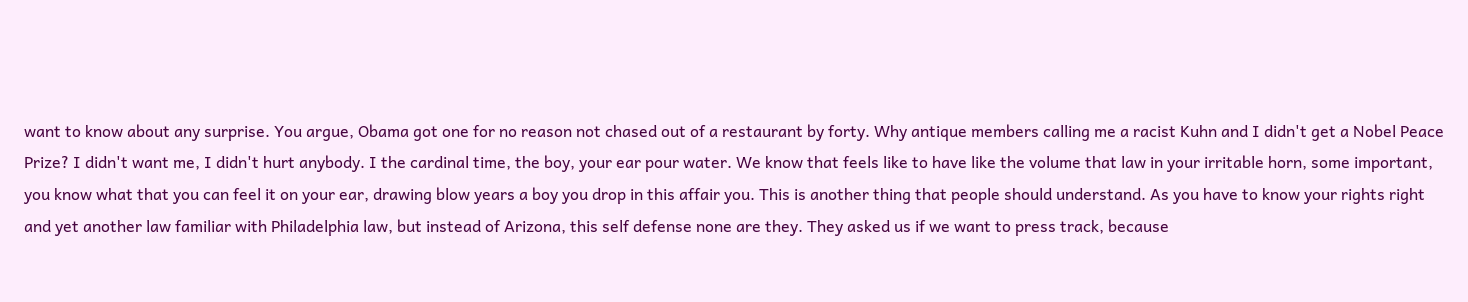want to know about any surprise. You argue, Obama got one for no reason not chased out of a restaurant by forty. Why antique members calling me a racist Kuhn and I didn't get a Nobel Peace Prize? I didn't want me, I didn't hurt anybody. I the cardinal time, the boy, your ear pour water. We know that feels like to have like the volume that law in your irritable horn, some important, you know what that you can feel it on your ear, drawing blow years a boy you drop in this affair you. This is another thing that people should understand. As you have to know your rights right and yet another law familiar with Philadelphia law, but instead of Arizona, this self defense none are they. They asked us if we want to press track, because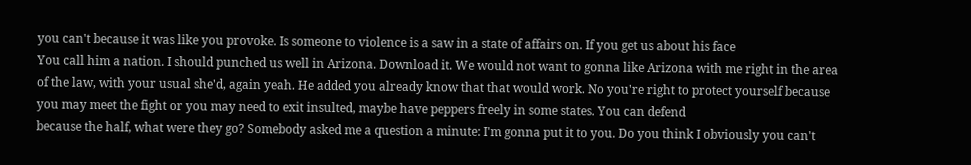you can't because it was like you provoke. Is someone to violence is a saw in a state of affairs on. If you get us about his face
You call him a nation. I should punched us well in Arizona. Download it. We would not want to gonna like Arizona with me right in the area of the law, with your usual she'd, again yeah. He added you already know that that would work. No you're right to protect yourself because you may meet the fight or you may need to exit insulted, maybe have peppers freely in some states. You can defend
because the half, what were they go? Somebody asked me a question a minute: I'm gonna put it to you. Do you think I obviously you can't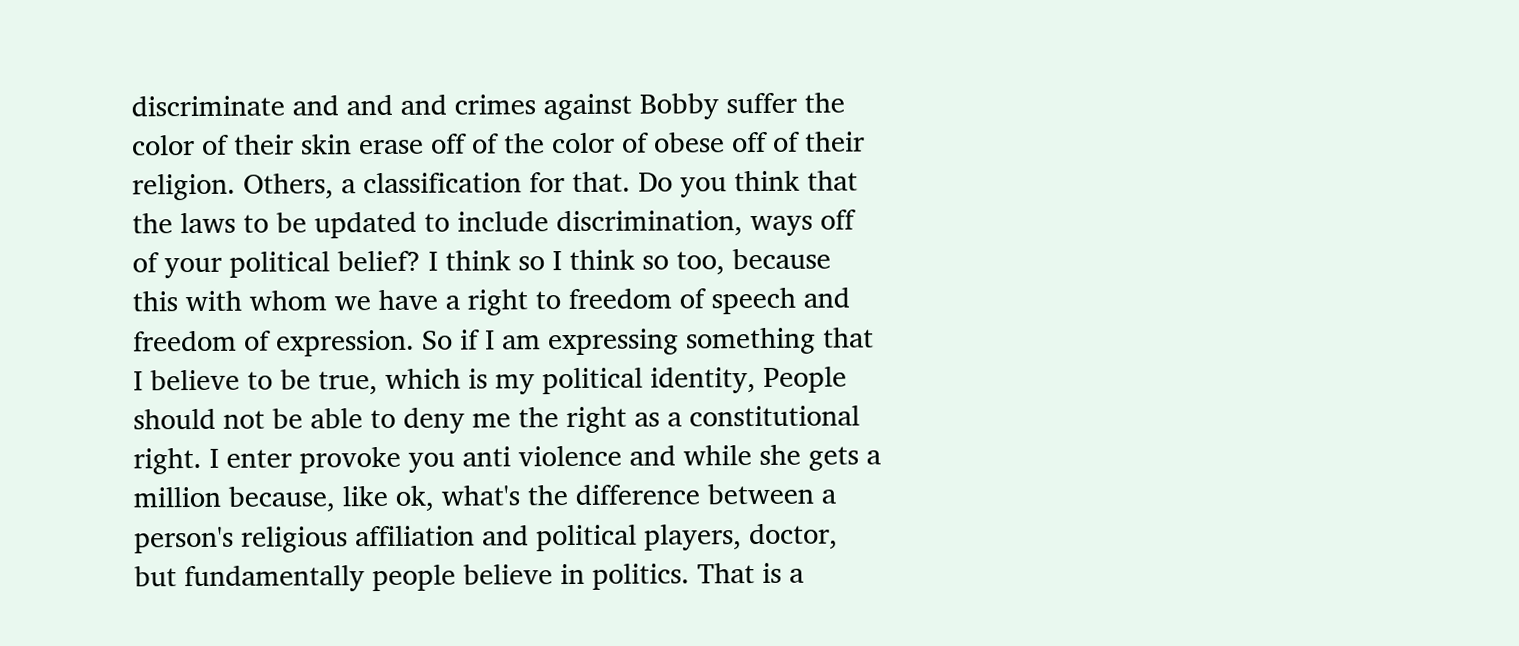discriminate and and and crimes against Bobby suffer the color of their skin erase off of the color of obese off of their religion. Others, a classification for that. Do you think that the laws to be updated to include discrimination, ways off of your political belief? I think so I think so too, because this with whom we have a right to freedom of speech and freedom of expression. So if I am expressing something that I believe to be true, which is my political identity, People should not be able to deny me the right as a constitutional right. I enter provoke you anti violence and while she gets a million because, like ok, what's the difference between a person's religious affiliation and political players, doctor, but fundamentally people believe in politics. That is a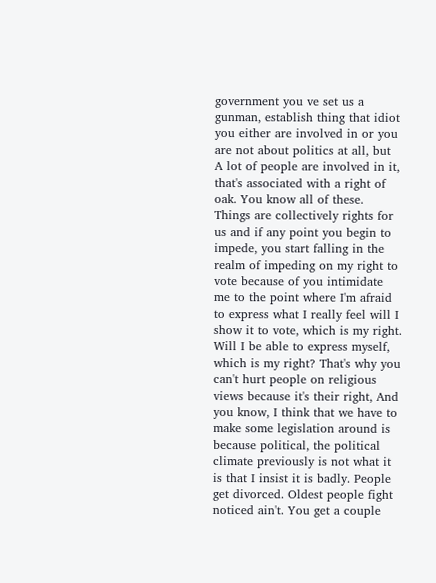government you ve set us a gunman, establish thing that idiot you either are involved in or you are not about politics at all, but
A lot of people are involved in it, that's associated with a right of oak. You know all of these. Things are collectively rights for us and if any point you begin to impede, you start falling in the realm of impeding on my right to vote because of you intimidate me to the point where I'm afraid to express what I really feel will I show it to vote, which is my right. Will I be able to express myself, which is my right? That's why you can't hurt people on religious views because it's their right, And you know, I think that we have to make some legislation around is because political, the political climate previously is not what it is that I insist it is badly. People get divorced. Oldest people fight noticed ain't. You get a couple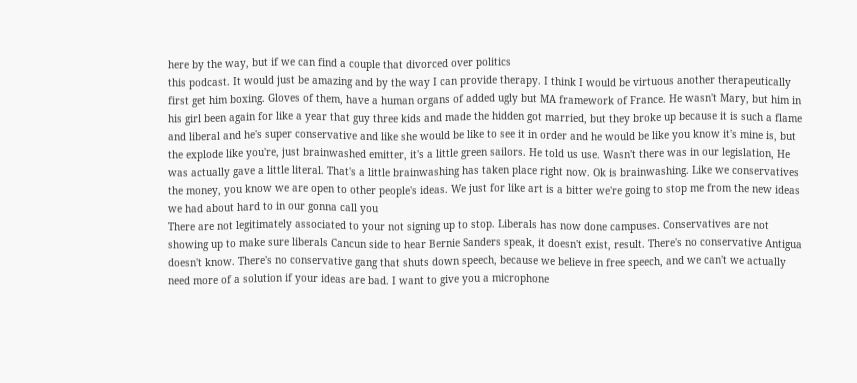here by the way, but if we can find a couple that divorced over politics
this podcast. It would just be amazing and by the way I can provide therapy. I think I would be virtuous another therapeutically first get him boxing. Gloves of them, have a human organs of added ugly but MA framework of France. He wasn't Mary, but him in his girl been again for like a year that guy three kids and made the hidden got married, but they broke up because it is such a flame and liberal and he's super conservative and like she would be like to see it in order and he would be like you know it's mine is, but the explode like you're, just brainwashed emitter, it's a little green sailors. He told us use. Wasn't there was in our legislation, He was actually gave a little literal. That's a little brainwashing has taken place right now. Ok is brainwashing. Like we conservatives the money, you know we are open to other people's ideas. We just for like art is a bitter we're going to stop me from the new ideas we had about hard to in our gonna call you
There are not legitimately associated to your not signing up to stop. Liberals has now done campuses. Conservatives are not showing up to make sure liberals Cancun side to hear Bernie Sanders speak, it doesn't exist, result. There's no conservative Antigua doesn't know. There's no conservative gang that shuts down speech, because we believe in free speech, and we can't we actually need more of a solution if your ideas are bad. I want to give you a microphone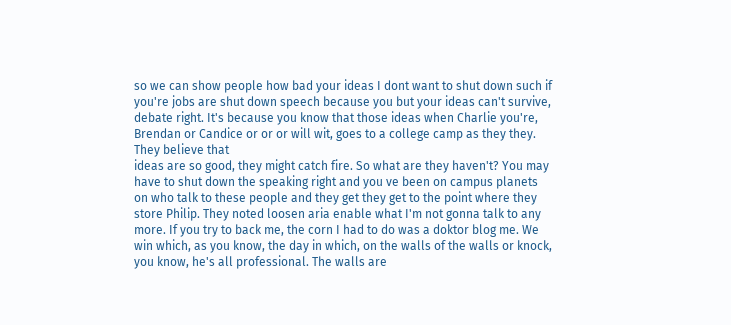so we can show people how bad your ideas I dont want to shut down such if you're jobs are shut down speech because you but your ideas can't survive, debate right. It's because you know that those ideas when Charlie you're, Brendan or Candice or or or will wit, goes to a college camp as they they. They believe that
ideas are so good, they might catch fire. So what are they haven't? You may have to shut down the speaking right and you ve been on campus planets on who talk to these people and they get they get to the point where they store Philip. They noted loosen aria enable what I'm not gonna talk to any more. If you try to back me, the corn I had to do was a doktor blog me. We win which, as you know, the day in which, on the walls of the walls or knock, you know, he's all professional. The walls are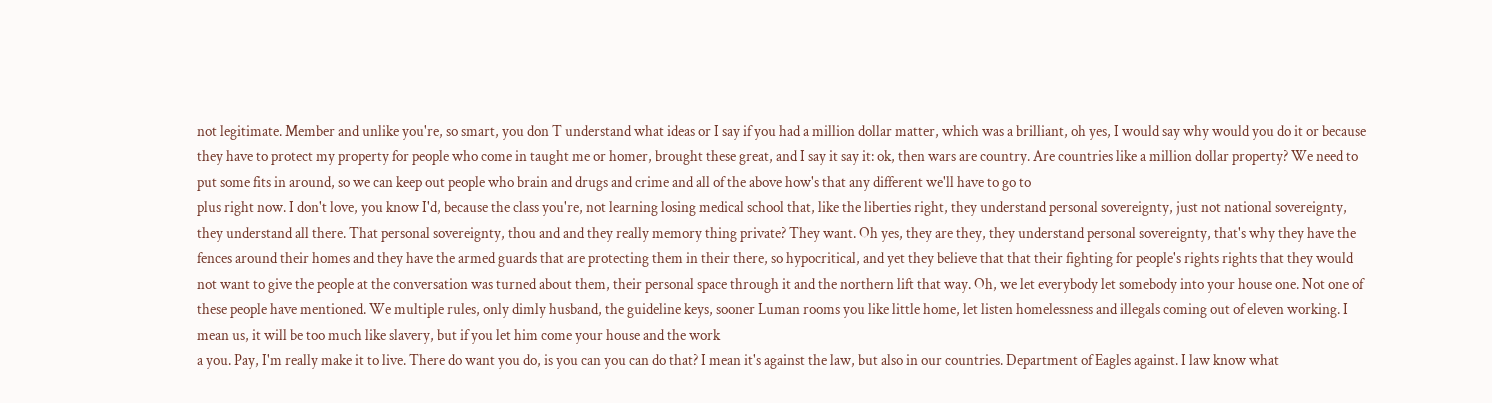not legitimate. Member and unlike you're, so smart, you don T understand what ideas or I say if you had a million dollar matter, which was a brilliant, oh yes, I would say why would you do it or because they have to protect my property for people who come in taught me or homer, brought these great, and I say it say it: ok, then wars are country. Are countries like a million dollar property? We need to put some fits in around, so we can keep out people who brain and drugs and crime and all of the above how's that any different we'll have to go to
plus right now. I don't love, you know I'd, because the class you're, not learning losing medical school that, like the liberties right, they understand personal sovereignty, just not national sovereignty, they understand all there. That personal sovereignty, thou and and they really memory thing private? They want. Oh yes, they are they, they understand personal sovereignty, that's why they have the fences around their homes and they have the armed guards that are protecting them in their there, so hypocritical, and yet they believe that that their fighting for people's rights rights that they would not want to give the people at the conversation was turned about them, their personal space through it and the northern lift that way. Oh, we let everybody let somebody into your house one. Not one of these people have mentioned. We multiple rules, only dimly husband, the guideline keys, sooner Luman rooms you like little home, let listen homelessness and illegals coming out of eleven working. I mean us, it will be too much like slavery, but if you let him come your house and the work
a you. Pay, I'm really make it to live. There do want you do, is you can you can do that? I mean it's against the law, but also in our countries. Department of Eagles against. I law know what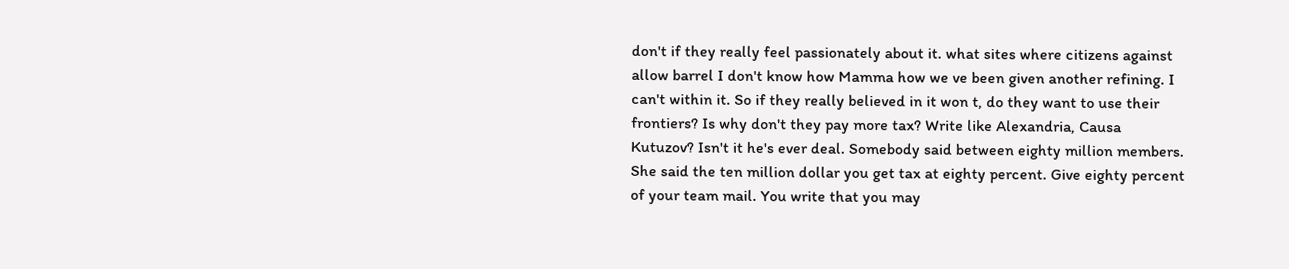don't if they really feel passionately about it. what sites where citizens against allow barrel I don't know how Mamma how we ve been given another refining. I can't within it. So if they really believed in it won t, do they want to use their frontiers? Is why don't they pay more tax? Write like Alexandria, Causa Kutuzov? Isn't it he's ever deal. Somebody said between eighty million members. She said the ten million dollar you get tax at eighty percent. Give eighty percent of your team mail. You write that you may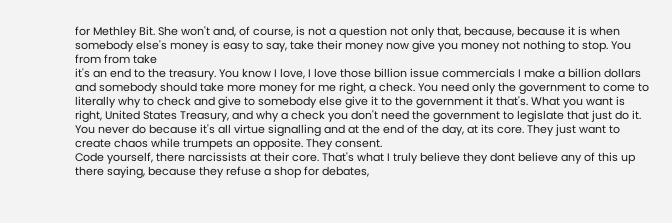for Methley Bit. She won't and, of course, is not a question not only that, because, because it is when somebody else's money is easy to say, take their money now give you money not nothing to stop. You from from take
it's an end to the treasury. You know I love, I love those billion issue commercials I make a billion dollars and somebody should take more money for me right, a check. You need only the government to come to literally why to check and give to somebody else give it to the government it that's. What you want is right, United States Treasury, and why a check you don't need the government to legislate that just do it. You never do because it's all virtue signalling and at the end of the day, at its core. They just want to create chaos while trumpets an opposite. They consent.
Code yourself, there narcissists at their core. That's what I truly believe they dont believe any of this up there saying, because they refuse a shop for debates,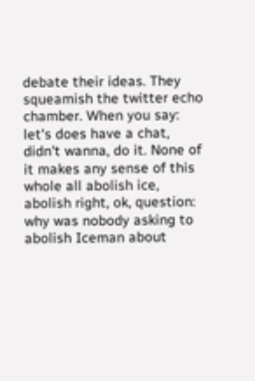debate their ideas. They squeamish the twitter echo chamber. When you say: let's does have a chat, didn't wanna, do it. None of it makes any sense of this whole all abolish ice, abolish right, ok, question: why was nobody asking to abolish Iceman about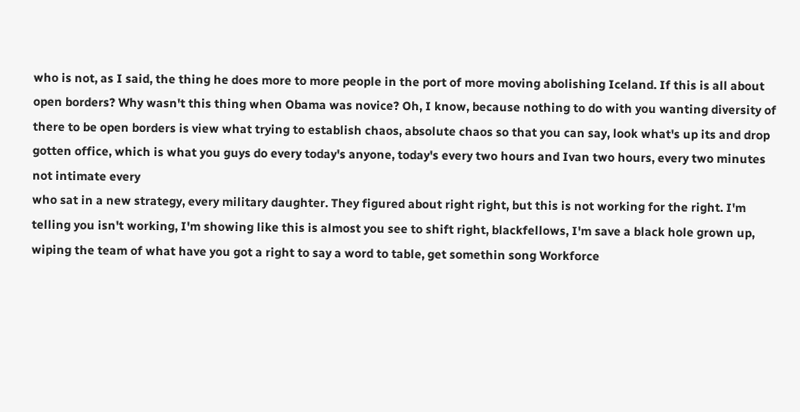who is not, as I said, the thing he does more to more people in the port of more moving abolishing Iceland. If this is all about open borders? Why wasn't this thing when Obama was novice? Oh, I know, because nothing to do with you wanting diversity of there to be open borders is view what trying to establish chaos, absolute chaos so that you can say, look what's up its and drop gotten office, which is what you guys do every today's anyone, today's every two hours and Ivan two hours, every two minutes not intimate every
who sat in a new strategy, every military daughter. They figured about right right, but this is not working for the right. I'm telling you isn't working, I'm showing like this is almost you see to shift right, blackfellows, I'm save a black hole grown up, wiping the team of what have you got a right to say a word to table, get somethin song Workforce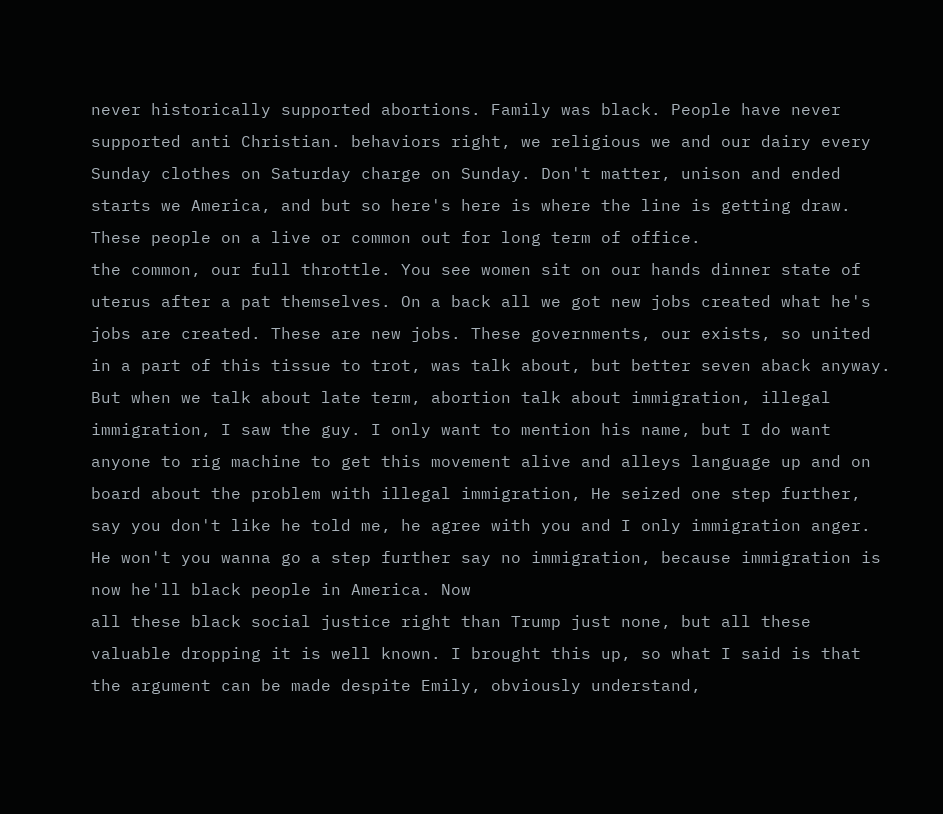never historically supported abortions. Family was black. People have never supported anti Christian. behaviors right, we religious we and our dairy every Sunday clothes on Saturday charge on Sunday. Don't matter, unison and ended starts we America, and but so here's here is where the line is getting draw. These people on a live or common out for long term of office.
the common, our full throttle. You see women sit on our hands dinner state of uterus after a pat themselves. On a back all we got new jobs created what he's jobs are created. These are new jobs. These governments, our exists, so united in a part of this tissue to trot, was talk about, but better seven aback anyway. But when we talk about late term, abortion talk about immigration, illegal immigration, I saw the guy. I only want to mention his name, but I do want anyone to rig machine to get this movement alive and alleys language up and on board about the problem with illegal immigration, He seized one step further, say you don't like he told me, he agree with you and I only immigration anger. He won't you wanna go a step further say no immigration, because immigration is now he'll black people in America. Now
all these black social justice right than Trump just none, but all these valuable dropping it is well known. I brought this up, so what I said is that the argument can be made despite Emily, obviously understand,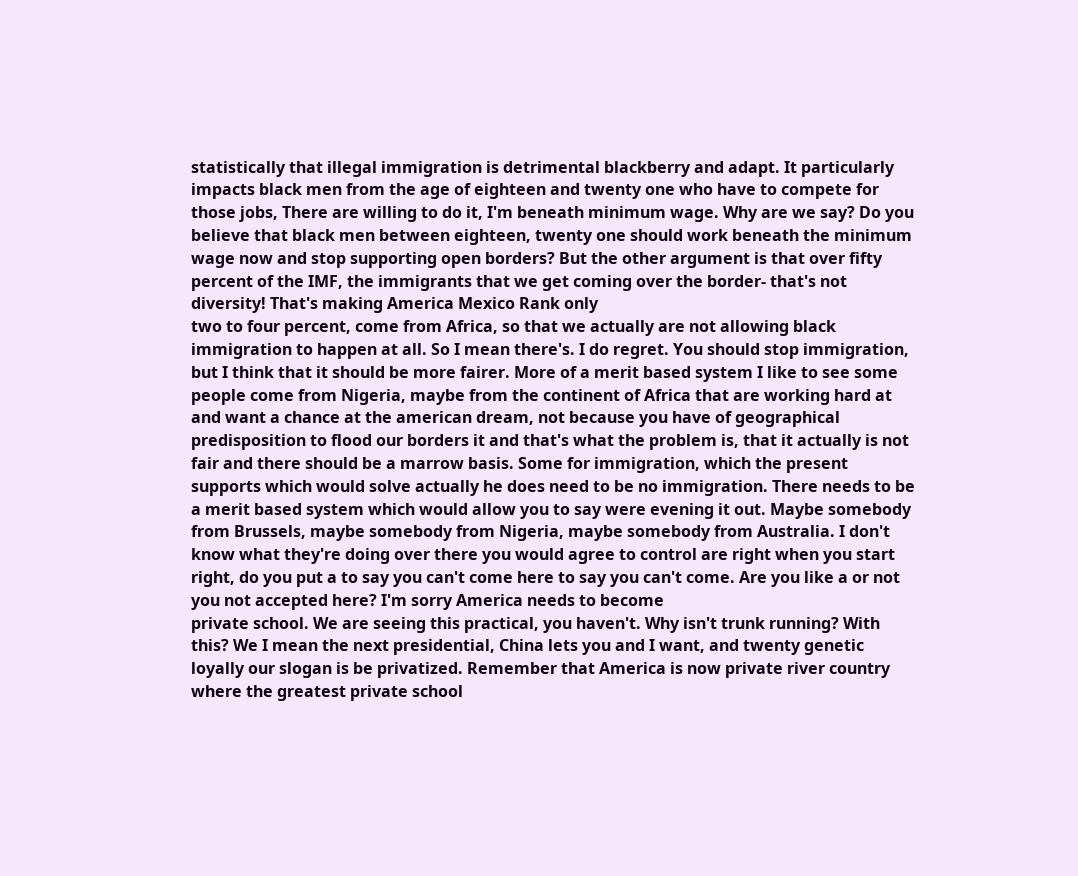statistically that illegal immigration is detrimental blackberry and adapt. It particularly impacts black men from the age of eighteen and twenty one who have to compete for those jobs, There are willing to do it, I'm beneath minimum wage. Why are we say? Do you believe that black men between eighteen, twenty one should work beneath the minimum wage now and stop supporting open borders? But the other argument is that over fifty percent of the IMF, the immigrants that we get coming over the border- that's not diversity! That's making America Mexico Rank only
two to four percent, come from Africa, so that we actually are not allowing black immigration to happen at all. So I mean there's. I do regret. You should stop immigration, but I think that it should be more fairer. More of a merit based system I like to see some people come from Nigeria, maybe from the continent of Africa that are working hard at and want a chance at the american dream, not because you have of geographical predisposition to flood our borders it and that's what the problem is, that it actually is not fair and there should be a marrow basis. Some for immigration, which the present supports which would solve actually he does need to be no immigration. There needs to be a merit based system which would allow you to say were evening it out. Maybe somebody from Brussels, maybe somebody from Nigeria, maybe somebody from Australia. I don't know what they're doing over there you would agree to control are right when you start right, do you put a to say you can't come here to say you can't come. Are you like a or not you not accepted here? I'm sorry America needs to become
private school. We are seeing this practical, you haven't. Why isn't trunk running? With this? We I mean the next presidential, China lets you and I want, and twenty genetic loyally our slogan is be privatized. Remember that America is now private river country where the greatest private school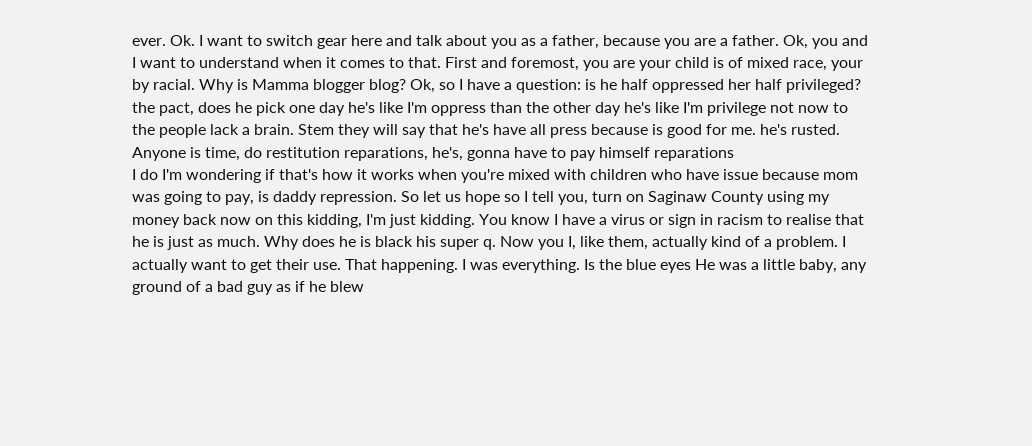ever. Ok. I want to switch gear here and talk about you as a father, because you are a father. Ok, you and I want to understand when it comes to that. First and foremost, you are your child is of mixed race, your by racial. Why is Mamma blogger blog? Ok, so I have a question: is he half oppressed her half privileged? the pact, does he pick one day he's like I'm oppress than the other day he's like I'm privilege not now to the people lack a brain. Stem they will say that he's have all press because is good for me. he's rusted. Anyone is time, do restitution reparations, he's, gonna have to pay himself reparations
I do I'm wondering if that's how it works when you're mixed with children who have issue because mom was going to pay, is daddy repression. So let us hope so I tell you, turn on Saginaw County using my money back now on this kidding, I'm just kidding. You know I have a virus or sign in racism to realise that he is just as much. Why does he is black his super q. Now you I, like them, actually kind of a problem. I actually want to get their use. That happening. I was everything. Is the blue eyes He was a little baby, any ground of a bad guy as if he blew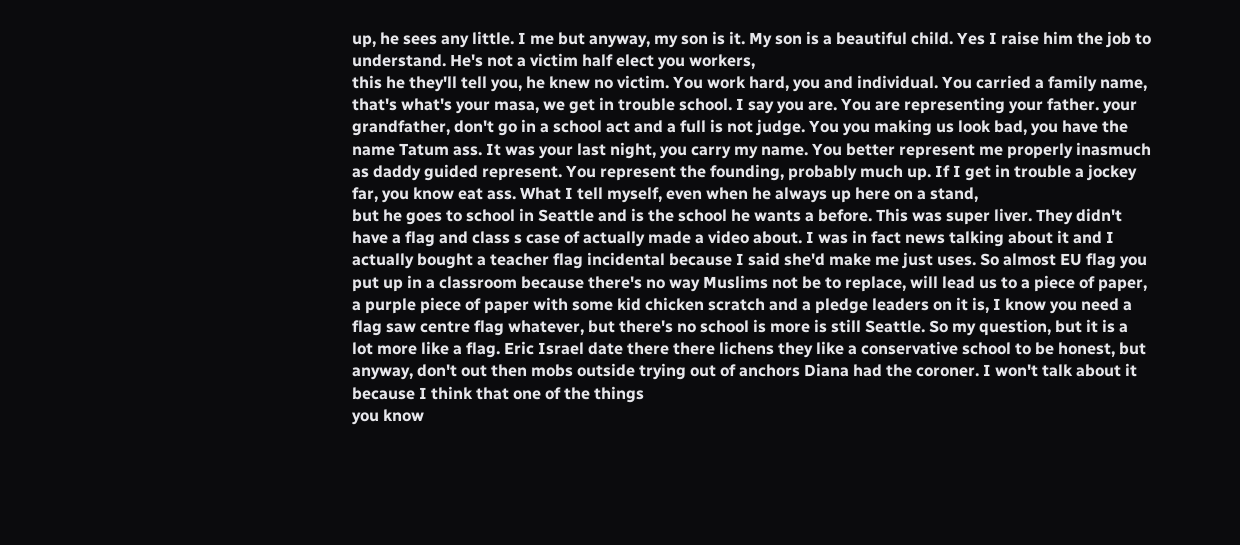up, he sees any little. I me but anyway, my son is it. My son is a beautiful child. Yes I raise him the job to understand. He's not a victim half elect you workers,
this he they'll tell you, he knew no victim. You work hard, you and individual. You carried a family name, that's what's your masa, we get in trouble school. I say you are. You are representing your father. your grandfather, don't go in a school act and a full is not judge. You you making us look bad, you have the name Tatum ass. It was your last night, you carry my name. You better represent me properly inasmuch as daddy guided represent. You represent the founding, probably much up. If I get in trouble a jockey far, you know eat ass. What I tell myself, even when he always up here on a stand,
but he goes to school in Seattle and is the school he wants a before. This was super liver. They didn't have a flag and class s case of actually made a video about. I was in fact news talking about it and I actually bought a teacher flag incidental because I said she'd make me just uses. So almost EU flag you put up in a classroom because there's no way Muslims not be to replace, will lead us to a piece of paper, a purple piece of paper with some kid chicken scratch and a pledge leaders on it is, I know you need a flag saw centre flag whatever, but there's no school is more is still Seattle. So my question, but it is a lot more like a flag. Eric Israel date there there lichens they like a conservative school to be honest, but anyway, don't out then mobs outside trying out of anchors Diana had the coroner. I won't talk about it because I think that one of the things
you know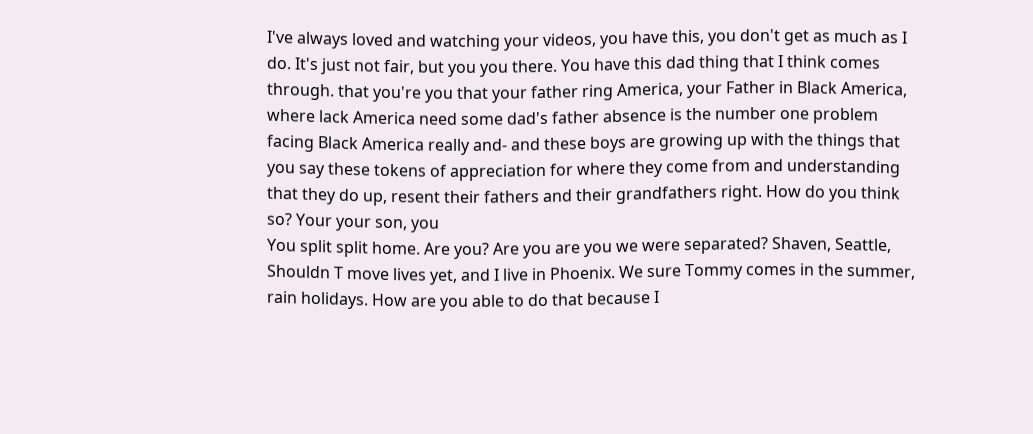I've always loved and watching your videos, you have this, you don't get as much as I do. It's just not fair, but you you there. You have this dad thing that I think comes through. that you're you that your father ring America, your Father in Black America, where lack America need some dad's father absence is the number one problem facing Black America really and- and these boys are growing up with the things that you say these tokens of appreciation for where they come from and understanding that they do up, resent their fathers and their grandfathers right. How do you think so? Your your son, you
You split split home. Are you? Are you are you we were separated? Shaven, Seattle, Shouldn T move lives yet, and I live in Phoenix. We sure Tommy comes in the summer, rain holidays. How are you able to do that because I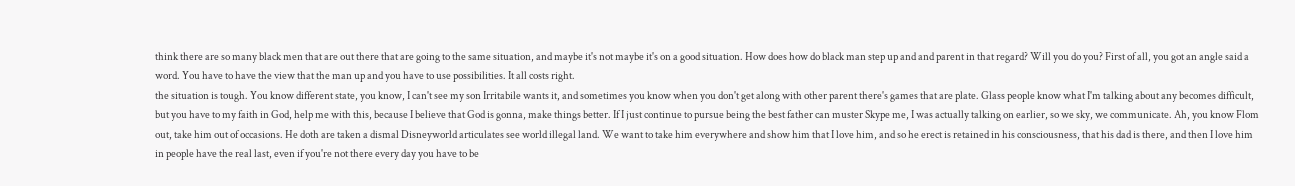think there are so many black men that are out there that are going to the same situation, and maybe it's not maybe it's on a good situation. How does how do black man step up and and parent in that regard? Will you do you? First of all, you got an angle said a word. You have to have the view that the man up and you have to use possibilities. It all costs right.
the situation is tough. You know different state, you know, I can't see my son Irritabile wants it, and sometimes you know when you don't get along with other parent there's games that are plate. Glass people know what I'm talking about any becomes difficult, but you have to my faith in God, help me with this, because I believe that God is gonna, make things better. If I just continue to pursue being the best father can muster Skype me, I was actually talking on earlier, so we sky, we communicate. Ah, you know Flom out, take him out of occasions. He doth are taken a dismal Disneyworld articulates see world illegal land. We want to take him everywhere and show him that I love him, and so he erect is retained in his consciousness, that his dad is there, and then I love him
in people have the real last, even if you're not there every day you have to be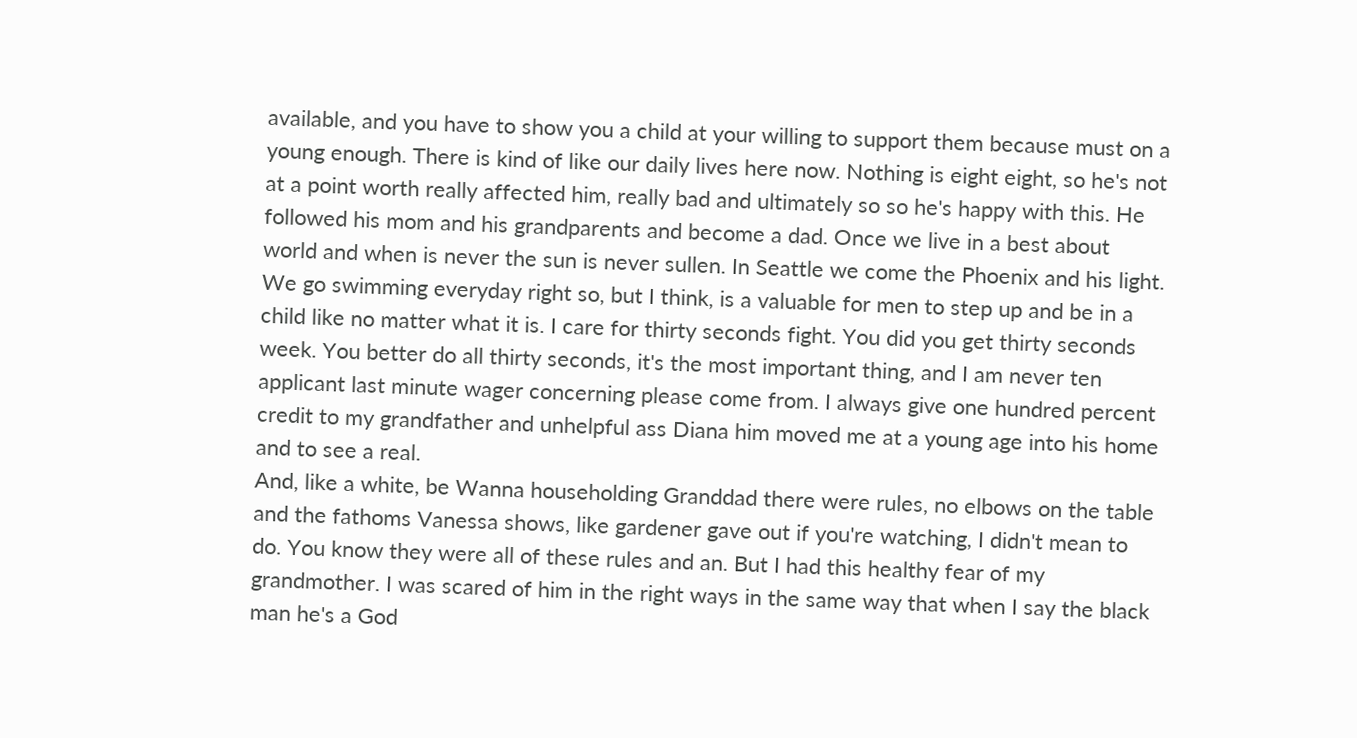available, and you have to show you a child at your willing to support them because must on a young enough. There is kind of like our daily lives here now. Nothing is eight eight, so he's not at a point worth really affected him, really bad and ultimately so so he's happy with this. He followed his mom and his grandparents and become a dad. Once we live in a best about world and when is never the sun is never sullen. In Seattle we come the Phoenix and his light. We go swimming everyday right so, but I think, is a valuable for men to step up and be in a child like no matter what it is. I care for thirty seconds fight. You did you get thirty seconds week. You better do all thirty seconds, it's the most important thing, and I am never ten applicant last minute wager concerning please come from. I always give one hundred percent credit to my grandfather and unhelpful ass Diana him moved me at a young age into his home and to see a real.
And, like a white, be Wanna householding Granddad there were rules, no elbows on the table and the fathoms Vanessa shows, like gardener gave out if you're watching, I didn't mean to do. You know they were all of these rules and an. But I had this healthy fear of my grandmother. I was scared of him in the right ways in the same way that when I say the black man he's a God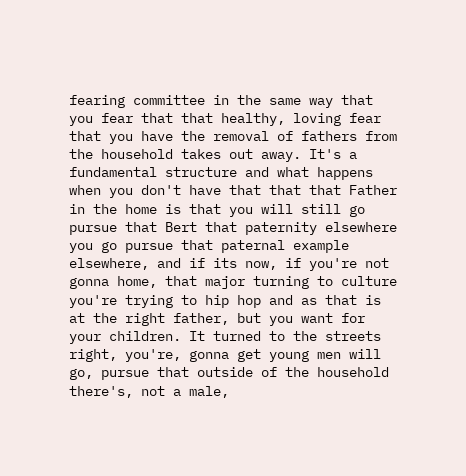fearing committee in the same way that you fear that that healthy, loving fear that you have the removal of fathers from the household takes out away. It's a fundamental structure and what happens when you don't have that that that Father in the home is that you will still go pursue that Bert that paternity elsewhere you go pursue that paternal example elsewhere, and if its now, if you're not gonna home, that major turning to culture
you're trying to hip hop and as that is at the right father, but you want for your children. It turned to the streets right, you're, gonna get young men will go, pursue that outside of the household there's, not a male,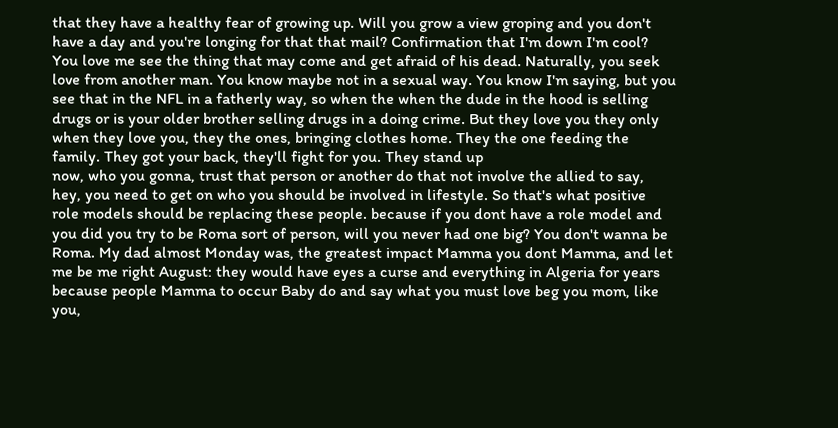that they have a healthy fear of growing up. Will you grow a view groping and you don't have a day and you're longing for that that mail? Confirmation that I'm down I'm cool? You love me see the thing that may come and get afraid of his dead. Naturally, you seek love from another man. You know maybe not in a sexual way. You know I'm saying, but you see that in the NFL in a fatherly way, so when the when the dude in the hood is selling drugs or is your older brother selling drugs in a doing crime. But they love you they only when they love you, they the ones, bringing clothes home. They the one feeding the family. They got your back, they'll fight for you. They stand up
now, who you gonna, trust that person or another do that not involve the allied to say, hey, you need to get on who you should be involved in lifestyle. So that's what positive role models should be replacing these people. because if you dont have a role model and you did you try to be Roma sort of person, will you never had one big? You don't wanna be Roma. My dad almost Monday was, the greatest impact Mamma you dont Mamma, and let me be me right August: they would have eyes a curse and everything in Algeria for years because people Mamma to occur Baby do and say what you must love beg you mom, like you,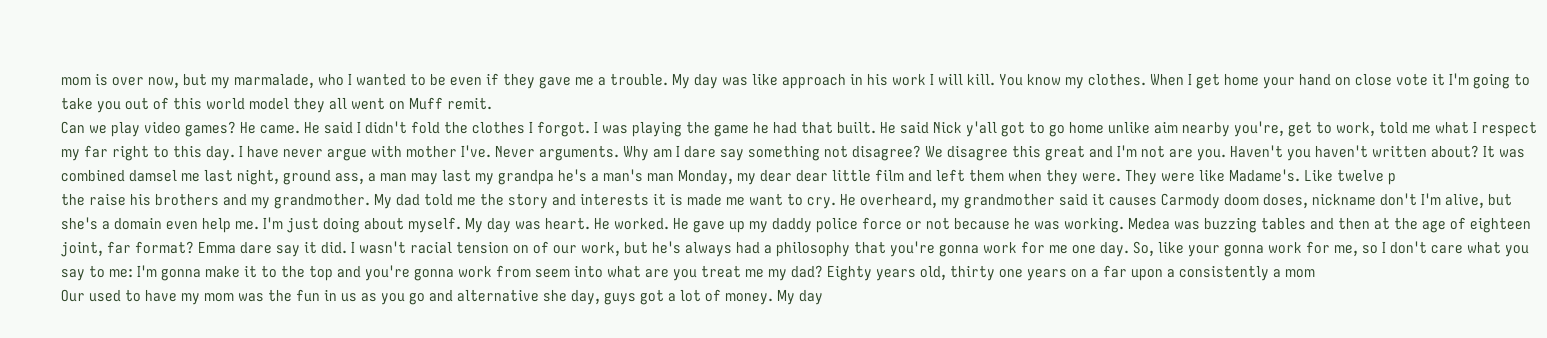mom is over now, but my marmalade, who I wanted to be even if they gave me a trouble. My day was like approach in his work I will kill. You know my clothes. When I get home your hand on close vote it I'm going to take you out of this world model they all went on Muff remit.
Can we play video games? He came. He said I didn't fold the clothes I forgot. I was playing the game he had that built. He said Nick y'all got to go home unlike aim nearby you're, get to work, told me what I respect my far right to this day. I have never argue with mother I've. Never arguments. Why am I dare say something not disagree? We disagree this great and I'm not are you. Haven't you haven't written about? It was combined damsel me last night, ground ass, a man may last my grandpa he's a man's man Monday, my dear dear little film and left them when they were. They were like Madame's. Like twelve p
the raise his brothers and my grandmother. My dad told me the story and interests it is made me want to cry. He overheard, my grandmother said it causes Carmody doom doses, nickname don't I'm alive, but she's a domain even help me. I'm just doing about myself. My day was heart. He worked. He gave up my daddy police force or not because he was working. Medea was buzzing tables and then at the age of eighteen joint, far format? Emma dare say it did. I wasn't racial tension on of our work, but he's always had a philosophy that you're gonna work for me one day. So, like your gonna work for me, so I don't care what you say to me: I'm gonna make it to the top and you're gonna work from seem into what are you treat me my dad? Eighty years old, thirty one years on a far upon a consistently a mom
Our used to have my mom was the fun in us as you go and alternative she day, guys got a lot of money. My day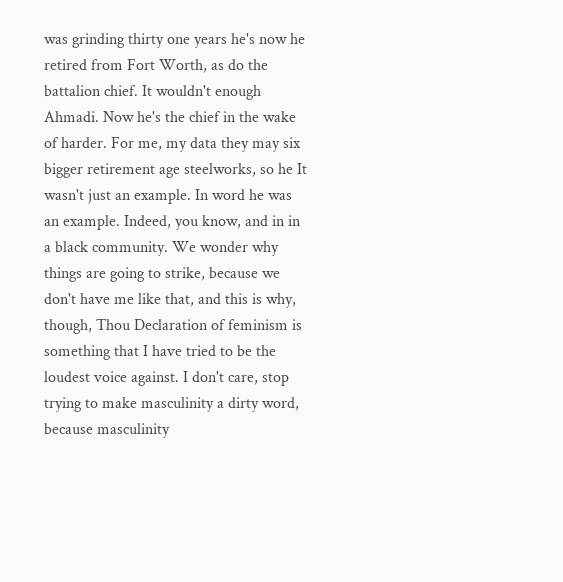was grinding thirty one years he's now he retired from Fort Worth, as do the battalion chief. It wouldn't enough Ahmadi. Now he's the chief in the wake of harder. For me, my data they may six bigger retirement age steelworks, so he It wasn't just an example. In word he was an example. Indeed, you know, and in in a black community. We wonder why things are going to strike, because we don't have me like that, and this is why, though, Thou Declaration of feminism is something that I have tried to be the loudest voice against. I don't care, stop trying to make masculinity a dirty word, because masculinity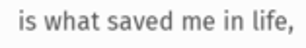is what saved me in life,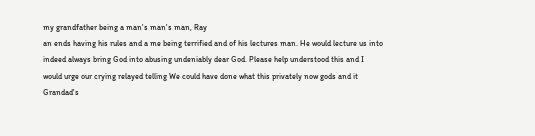my grandfather being a man's man's man, Ray
an ends having his rules and a me being terrified and of his lectures man. He would lecture us into indeed always bring God into abusing undeniably dear God. Please help understood this and I would urge our crying relayed telling We could have done what this privately now gods and it Grandad's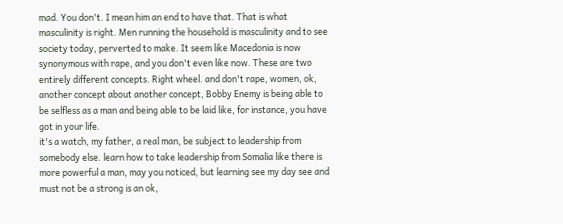mad. You don't. I mean him an end to have that. That is what masculinity is right. Men running the household is masculinity and to see society today, perverted to make. It seem like Macedonia is now synonymous with rape, and you don't even like now. These are two entirely different concepts. Right wheel. and don't rape, women, ok, another concept about another concept, Bobby Enemy is being able to be selfless as a man and being able to be laid like, for instance, you have got in your life.
it's a watch, my father, a real man, be subject to leadership from somebody else. learn how to take leadership from Somalia like there is more powerful a man, may you noticed, but learning see my day see and must not be a strong is an ok,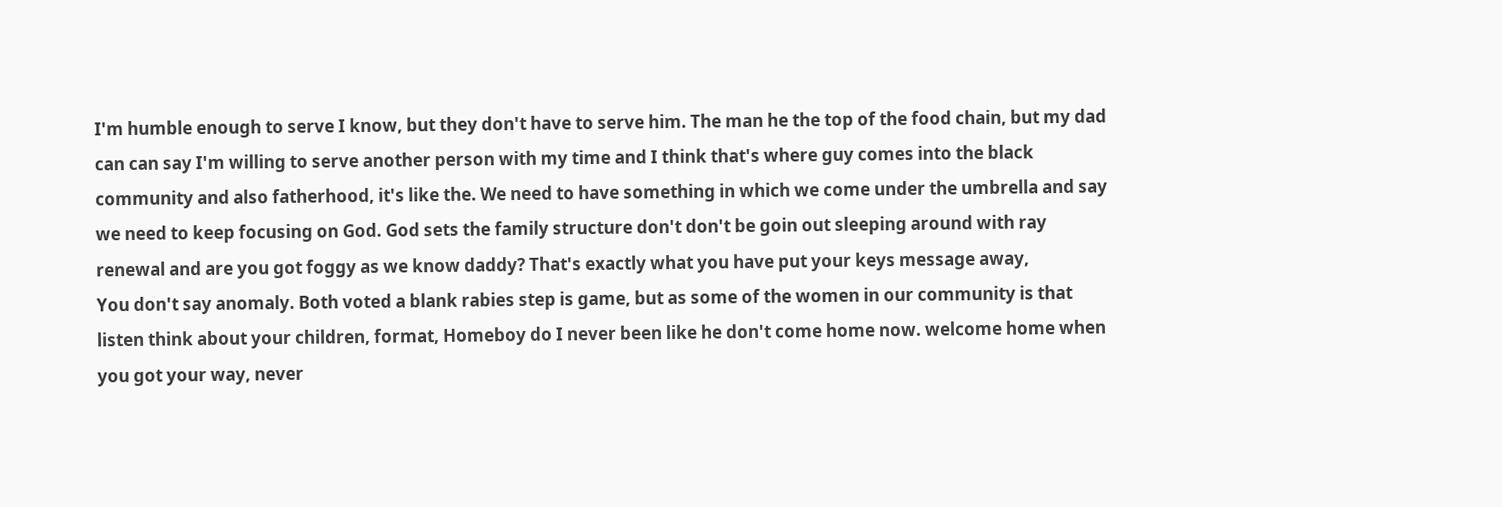I'm humble enough to serve I know, but they don't have to serve him. The man he the top of the food chain, but my dad can can say I'm willing to serve another person with my time and I think that's where guy comes into the black community and also fatherhood, it's like the. We need to have something in which we come under the umbrella and say we need to keep focusing on God. God sets the family structure don't don't be goin out sleeping around with ray renewal and are you got foggy as we know daddy? That's exactly what you have put your keys message away,
You don't say anomaly. Both voted a blank rabies step is game, but as some of the women in our community is that listen think about your children, format, Homeboy do I never been like he don't come home now. welcome home when you got your way, never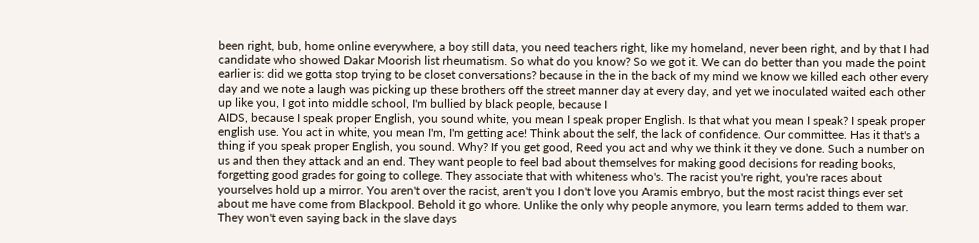been right, bub, home online everywhere, a boy still data, you need teachers right, like my homeland, never been right, and by that I had candidate who showed Dakar Moorish list rheumatism. So what do you know? So we got it. We can do better than you made the point earlier is: did we gotta stop trying to be closet conversations? because in the in the back of my mind we know we killed each other every day and we note a laugh was picking up these brothers off the street manner day at every day, and yet we inoculated waited each other up like you, I got into middle school, I'm bullied by black people, because I
AIDS, because I speak proper English, you sound white, you mean I speak proper English. Is that what you mean I speak? I speak proper english use. You act in white, you mean I'm, I'm getting ace! Think about the self, the lack of confidence. Our committee. Has it that's a thing if you speak proper English, you sound. Why? If you get good, Reed you act and why we think it they ve done. Such a number on us and then they attack and an end. They want people to feel bad about themselves for making good decisions for reading books, forgetting good grades for going to college. They associate that with whiteness who's. The racist you're right, you're races about yourselves hold up a mirror. You aren't over the racist, aren't you I don't love you Aramis embryo, but the most racist things ever set about me have come from Blackpool. Behold it go whore. Unlike the only why people anymore, you learn terms added to them war. They won't even saying back in the slave days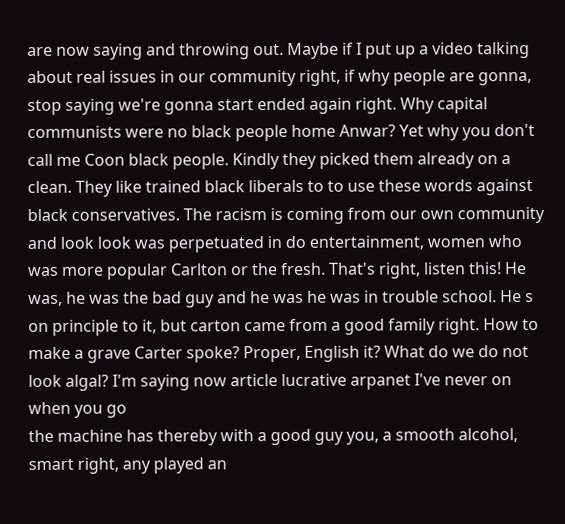are now saying and throwing out. Maybe if I put up a video talking about real issues in our community right, if why people are gonna, stop saying we're gonna start ended again right. Why capital communists were no black people home Anwar? Yet why you don't call me Coon black people. Kindly they picked them already on a clean. They like trained black liberals to to use these words against black conservatives. The racism is coming from our own community and look look was perpetuated in do entertainment, women who was more popular Carlton or the fresh. That's right, listen this! He was, he was the bad guy and he was he was in trouble school. He s on principle to it, but carton came from a good family right. How to make a grave Carter spoke? Proper, English it? What do we do not look algal? I'm saying now article lucrative arpanet I've never on when you go
the machine has thereby with a good guy you, a smooth alcohol, smart right, any played an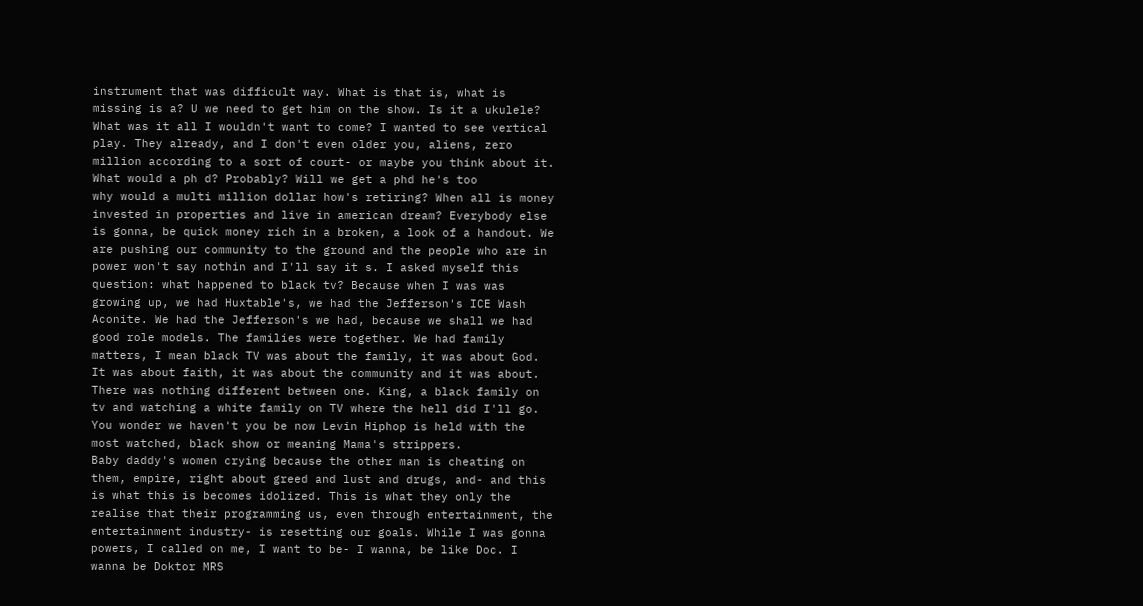instrument that was difficult way. What is that is, what is missing is a? U we need to get him on the show. Is it a ukulele? What was it all I wouldn't want to come? I wanted to see vertical play. They already, and I don't even older you, aliens, zero million according to a sort of court- or maybe you think about it. What would a ph d? Probably? Will we get a phd he's too
why would a multi million dollar how's retiring? When all is money invested in properties and live in american dream? Everybody else is gonna, be quick money rich in a broken, a look of a handout. We are pushing our community to the ground and the people who are in power won't say nothin and I'll say it s. I asked myself this question: what happened to black tv? Because when I was was growing up, we had Huxtable's, we had the Jefferson's ICE Wash Aconite. We had the Jefferson's we had, because we shall we had good role models. The families were together. We had family matters, I mean black TV was about the family, it was about God. It was about faith, it was about the community and it was about. There was nothing different between one. King, a black family on tv and watching a white family on TV where the hell did I'll go. You wonder we haven't you be now Levin Hiphop is held with the most watched, black show or meaning Mama's strippers.
Baby daddy's women crying because the other man is cheating on them, empire, right about greed and lust and drugs, and- and this is what this is becomes idolized. This is what they only the realise that their programming us, even through entertainment, the entertainment industry- is resetting our goals. While I was gonna powers, I called on me, I want to be- I wanna, be like Doc. I wanna be Doktor MRS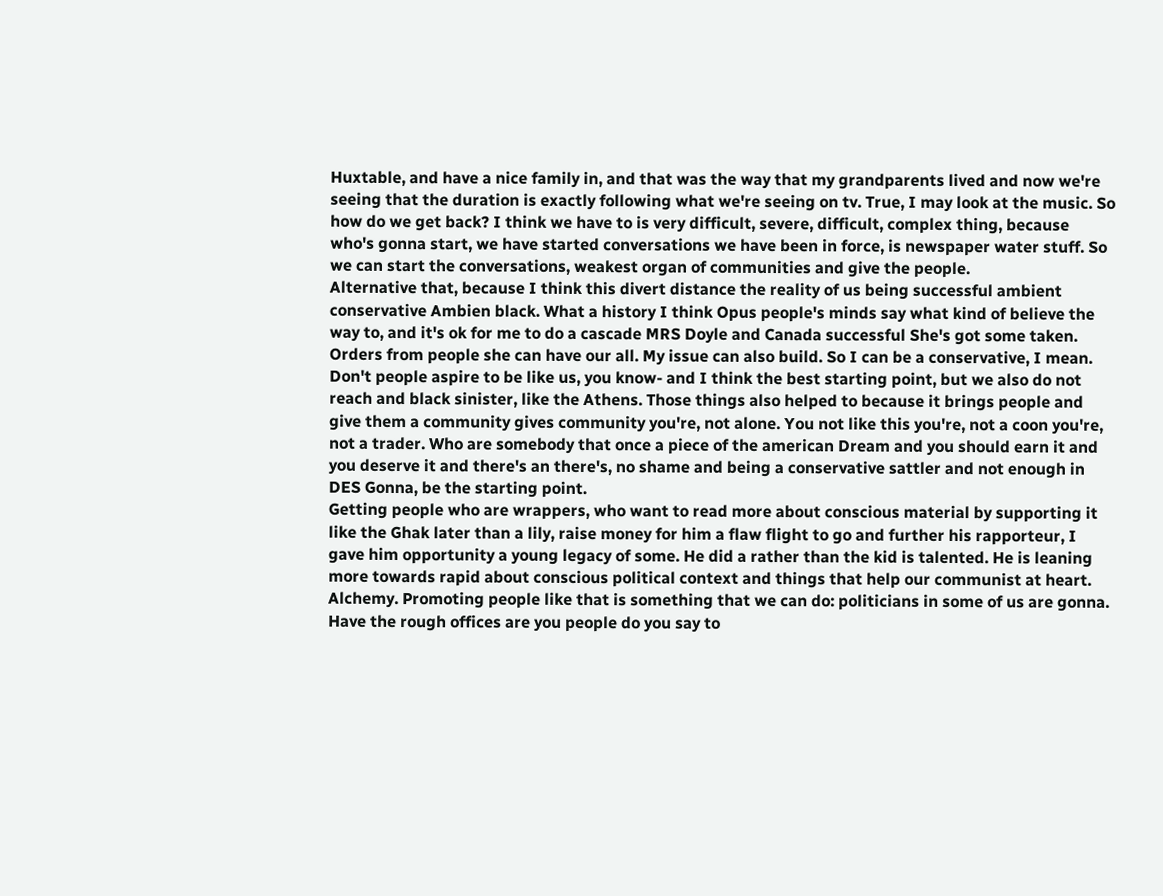Huxtable, and have a nice family in, and that was the way that my grandparents lived and now we're seeing that the duration is exactly following what we're seeing on tv. True, I may look at the music. So how do we get back? I think we have to is very difficult, severe, difficult, complex thing, because who's gonna start, we have started conversations we have been in force, is newspaper water stuff. So we can start the conversations, weakest organ of communities and give the people.
Alternative that, because I think this divert distance the reality of us being successful ambient conservative Ambien black. What a history I think Opus people's minds say what kind of believe the way to, and it's ok for me to do a cascade MRS Doyle and Canada successful She's got some taken. Orders from people she can have our all. My issue can also build. So I can be a conservative, I mean. Don't people aspire to be like us, you know- and I think the best starting point, but we also do not reach and black sinister, like the Athens. Those things also helped to because it brings people and give them a community gives community you're, not alone. You not like this you're, not a coon you're, not a trader. Who are somebody that once a piece of the american Dream and you should earn it and you deserve it and there's an there's, no shame and being a conservative sattler and not enough in DES Gonna, be the starting point.
Getting people who are wrappers, who want to read more about conscious material by supporting it like the Ghak later than a lily, raise money for him a flaw flight to go and further his rapporteur, I gave him opportunity a young legacy of some. He did a rather than the kid is talented. He is leaning more towards rapid about conscious political context and things that help our communist at heart. Alchemy. Promoting people like that is something that we can do: politicians in some of us are gonna. Have the rough offices are you people do you say to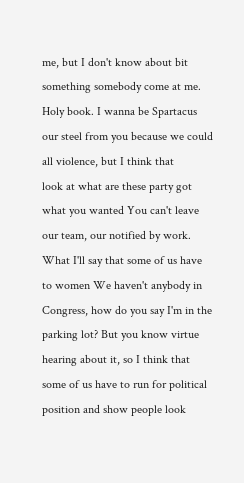me, but I don't know about bit something somebody come at me. Holy book. I wanna be Spartacus our steel from you because we could all violence, but I think that
look at what are these party got what you wanted You can't leave our team, our notified by work. What I'll say that some of us have to women We haven't anybody in Congress, how do you say I'm in the parking lot? But you know virtue hearing about it, so I think that some of us have to run for political position and show people look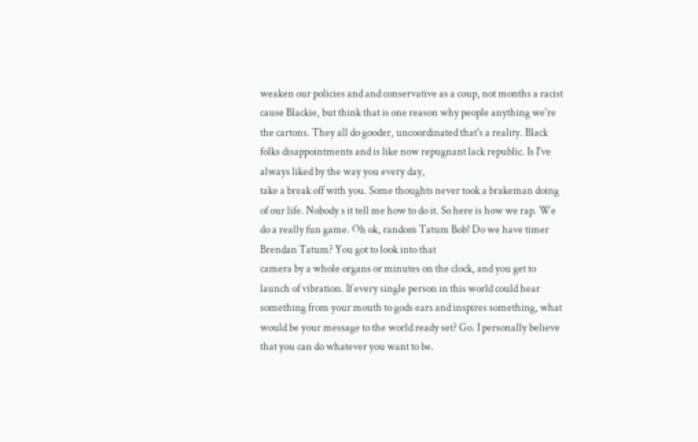weaken our policies and and conservative as a coup, not months a racist cause Blackie, but think that is one reason why people anything we're the cartons. They all do gooder, uncoordinated that's a reality. Black folks disappointments and is like now repugnant lack republic. Is I've always liked by the way you every day,
take a break off with you. Some thoughts never took a brakeman doing of our life. Nobody s it tell me how to do it. So here is how we rap. We do a really fun game. Oh ok, random Tatum Bob! Do we have timer Brendan Tatum? You got to look into that
camera by a whole organs or minutes on the clock, and you get to launch of vibration. If every single person in this world could hear something from your mouth to gods ears and inspires something, what would be your message to the world ready set? Go. I personally believe that you can do whatever you want to be.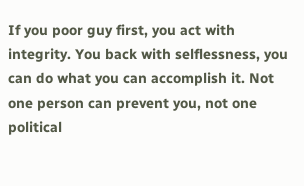If you poor guy first, you act with integrity. You back with selflessness, you can do what you can accomplish it. Not one person can prevent you, not one political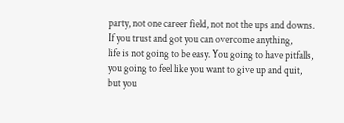party, not one career field, not not the ups and downs. If you trust and got you can overcome anything,
life is not going to be easy. You going to have pitfalls, you going to feel like you want to give up and quit, but you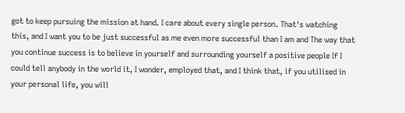got to keep pursuing the mission at hand. I care about every single person. That's watching this, and I want you to be just successful as me even more successful than I am and The way that you continue success is to believe in yourself and surrounding yourself a positive people If I could tell anybody in the world it, I wonder, employed that, and I think that, if you utilised in your personal life, you will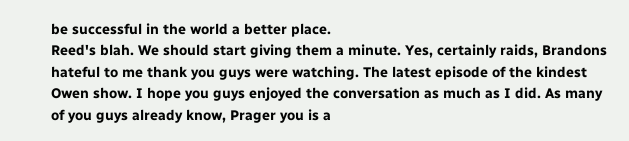be successful in the world a better place.
Reed's blah. We should start giving them a minute. Yes, certainly raids, Brandons hateful to me thank you guys were watching. The latest episode of the kindest Owen show. I hope you guys enjoyed the conversation as much as I did. As many of you guys already know, Prager you is a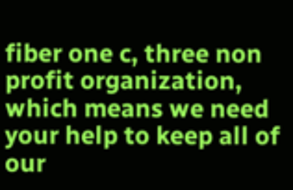fiber one c, three non profit organization, which means we need your help to keep all of our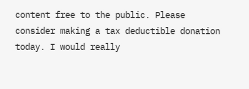content free to the public. Please consider making a tax deductible donation today. I would really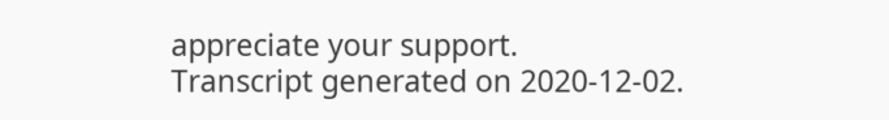appreciate your support.
Transcript generated on 2020-12-02.